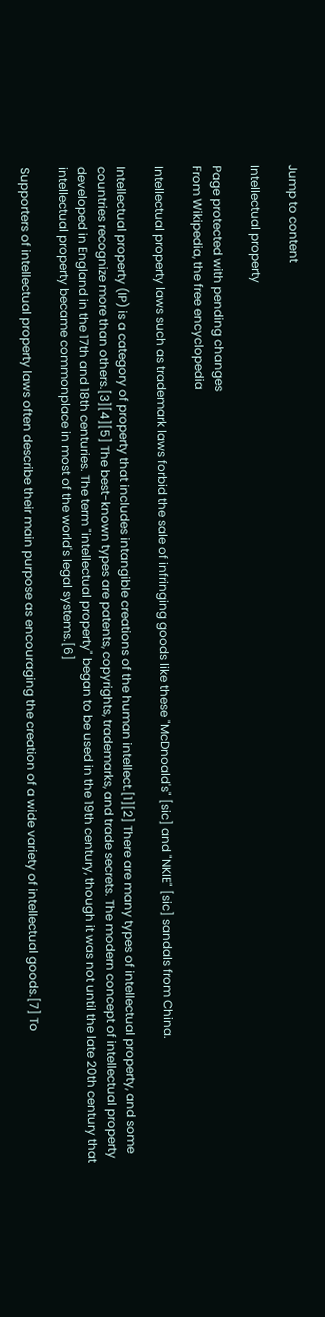Jump to content

Intellectual property

Page protected with pending changes
From Wikipedia, the free encyclopedia

Intellectual property laws such as trademark laws forbid the sale of infringing goods like these "McDnoald's" [sic] and "NKIE" [sic] sandals from China.

Intellectual property (IP) is a category of property that includes intangible creations of the human intellect.[1][2] There are many types of intellectual property, and some countries recognize more than others.[3][4][5] The best-known types are patents, copyrights, trademarks, and trade secrets. The modern concept of intellectual property developed in England in the 17th and 18th centuries. The term "intellectual property" began to be used in the 19th century, though it was not until the late 20th century that intellectual property became commonplace in most of the world's legal systems.[6]

Supporters of intellectual property laws often describe their main purpose as encouraging the creation of a wide variety of intellectual goods.[7] To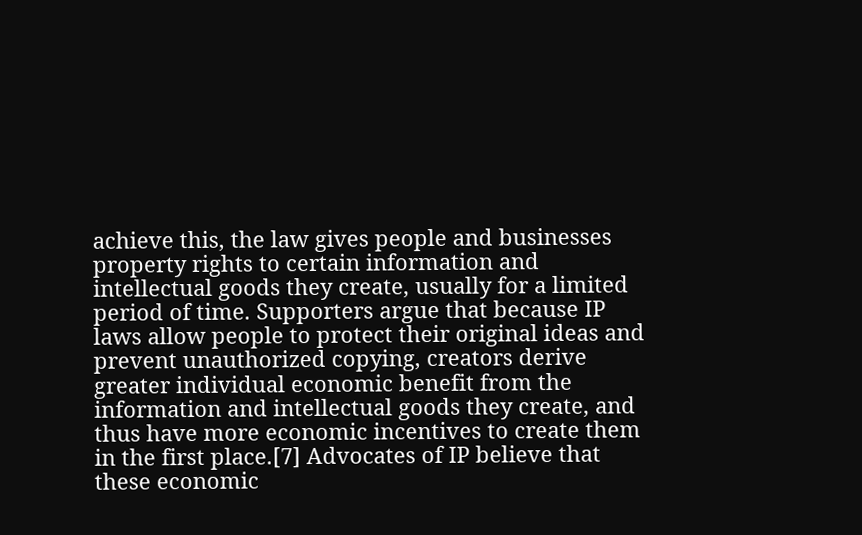achieve this, the law gives people and businesses property rights to certain information and intellectual goods they create, usually for a limited period of time. Supporters argue that because IP laws allow people to protect their original ideas and prevent unauthorized copying, creators derive greater individual economic benefit from the information and intellectual goods they create, and thus have more economic incentives to create them in the first place.[7] Advocates of IP believe that these economic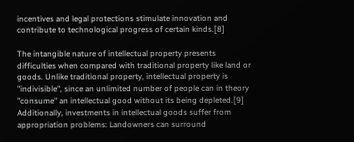incentives and legal protections stimulate innovation and contribute to technological progress of certain kinds.[8]

The intangible nature of intellectual property presents difficulties when compared with traditional property like land or goods. Unlike traditional property, intellectual property is "indivisible", since an unlimited number of people can in theory "consume" an intellectual good without its being depleted.[9] Additionally, investments in intellectual goods suffer from appropriation problems: Landowners can surround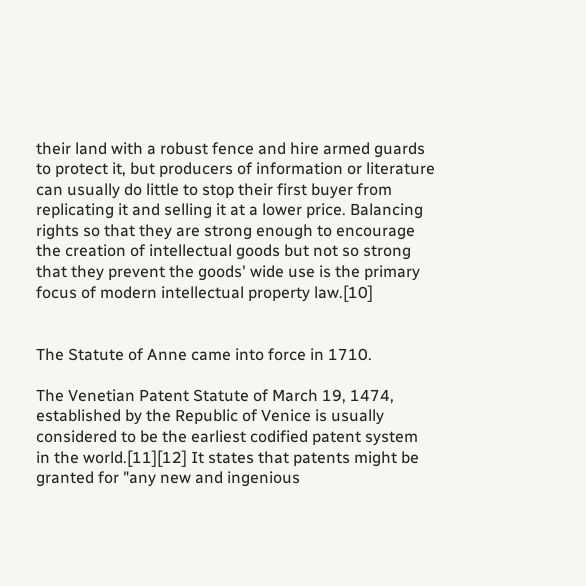their land with a robust fence and hire armed guards to protect it, but producers of information or literature can usually do little to stop their first buyer from replicating it and selling it at a lower price. Balancing rights so that they are strong enough to encourage the creation of intellectual goods but not so strong that they prevent the goods' wide use is the primary focus of modern intellectual property law.[10]


The Statute of Anne came into force in 1710.

The Venetian Patent Statute of March 19, 1474, established by the Republic of Venice is usually considered to be the earliest codified patent system in the world.[11][12] It states that patents might be granted for "any new and ingenious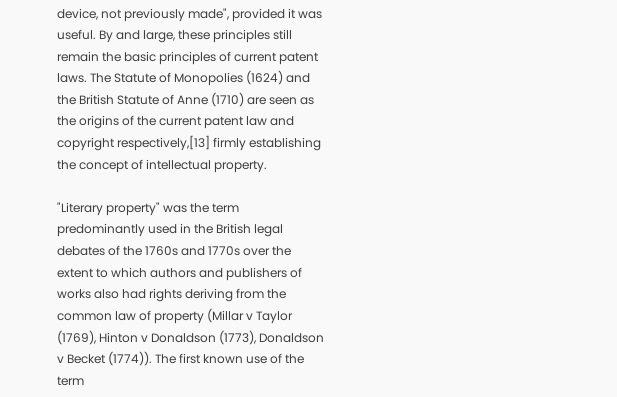device, not previously made", provided it was useful. By and large, these principles still remain the basic principles of current patent laws. The Statute of Monopolies (1624) and the British Statute of Anne (1710) are seen as the origins of the current patent law and copyright respectively,[13] firmly establishing the concept of intellectual property.

"Literary property" was the term predominantly used in the British legal debates of the 1760s and 1770s over the extent to which authors and publishers of works also had rights deriving from the common law of property (Millar v Taylor (1769), Hinton v Donaldson (1773), Donaldson v Becket (1774)). The first known use of the term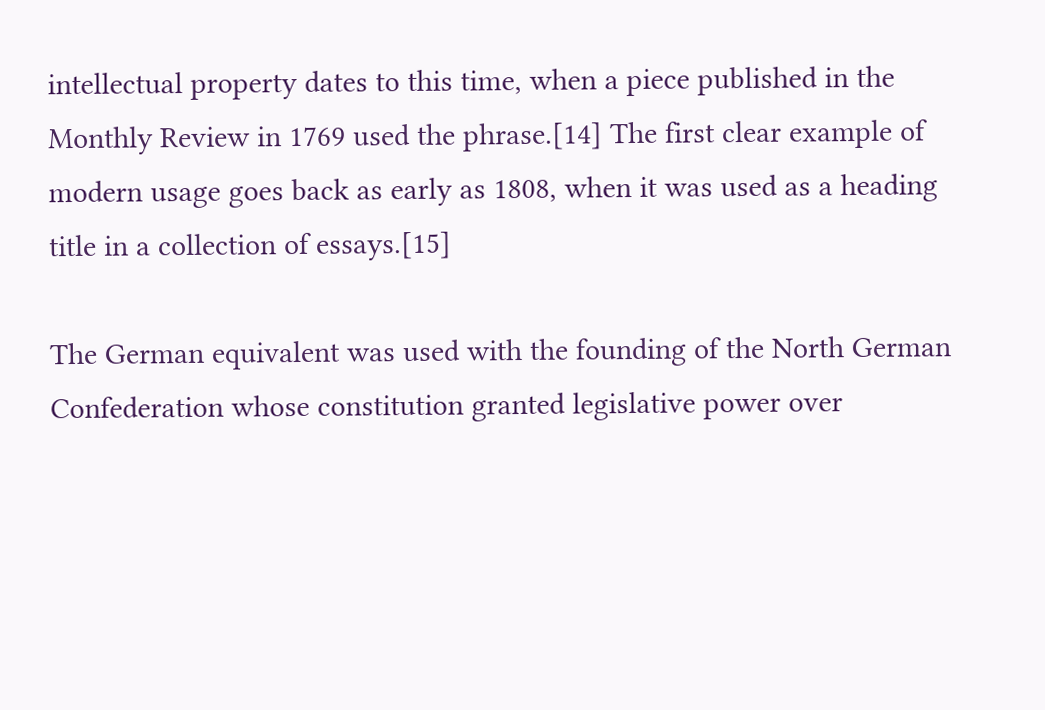intellectual property dates to this time, when a piece published in the Monthly Review in 1769 used the phrase.[14] The first clear example of modern usage goes back as early as 1808, when it was used as a heading title in a collection of essays.[15]

The German equivalent was used with the founding of the North German Confederation whose constitution granted legislative power over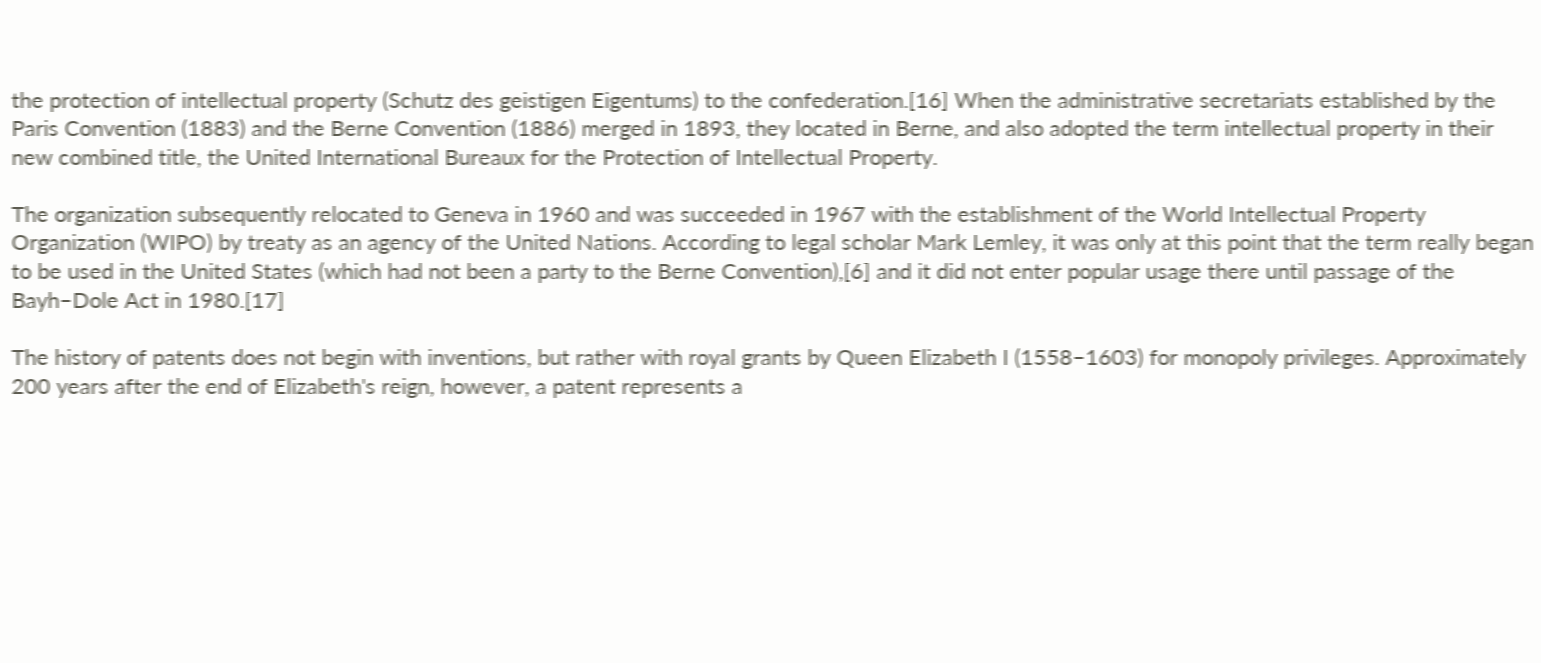the protection of intellectual property (Schutz des geistigen Eigentums) to the confederation.[16] When the administrative secretariats established by the Paris Convention (1883) and the Berne Convention (1886) merged in 1893, they located in Berne, and also adopted the term intellectual property in their new combined title, the United International Bureaux for the Protection of Intellectual Property.

The organization subsequently relocated to Geneva in 1960 and was succeeded in 1967 with the establishment of the World Intellectual Property Organization (WIPO) by treaty as an agency of the United Nations. According to legal scholar Mark Lemley, it was only at this point that the term really began to be used in the United States (which had not been a party to the Berne Convention),[6] and it did not enter popular usage there until passage of the Bayh–Dole Act in 1980.[17]

The history of patents does not begin with inventions, but rather with royal grants by Queen Elizabeth I (1558–1603) for monopoly privileges. Approximately 200 years after the end of Elizabeth's reign, however, a patent represents a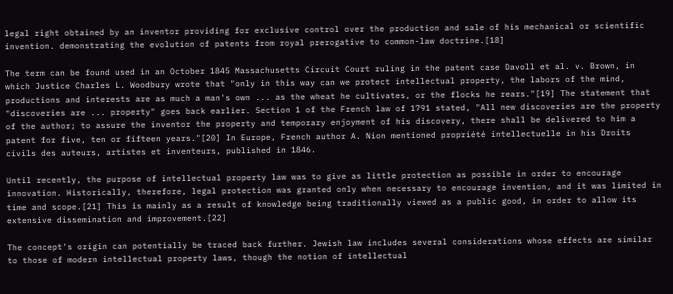legal right obtained by an inventor providing for exclusive control over the production and sale of his mechanical or scientific invention. demonstrating the evolution of patents from royal prerogative to common-law doctrine.[18]

The term can be found used in an October 1845 Massachusetts Circuit Court ruling in the patent case Davoll et al. v. Brown, in which Justice Charles L. Woodbury wrote that "only in this way can we protect intellectual property, the labors of the mind, productions and interests are as much a man's own ... as the wheat he cultivates, or the flocks he rears."[19] The statement that "discoveries are ... property" goes back earlier. Section 1 of the French law of 1791 stated, "All new discoveries are the property of the author; to assure the inventor the property and temporary enjoyment of his discovery, there shall be delivered to him a patent for five, ten or fifteen years."[20] In Europe, French author A. Nion mentioned propriété intellectuelle in his Droits civils des auteurs, artistes et inventeurs, published in 1846.

Until recently, the purpose of intellectual property law was to give as little protection as possible in order to encourage innovation. Historically, therefore, legal protection was granted only when necessary to encourage invention, and it was limited in time and scope.[21] This is mainly as a result of knowledge being traditionally viewed as a public good, in order to allow its extensive dissemination and improvement.[22]

The concept's origin can potentially be traced back further. Jewish law includes several considerations whose effects are similar to those of modern intellectual property laws, though the notion of intellectual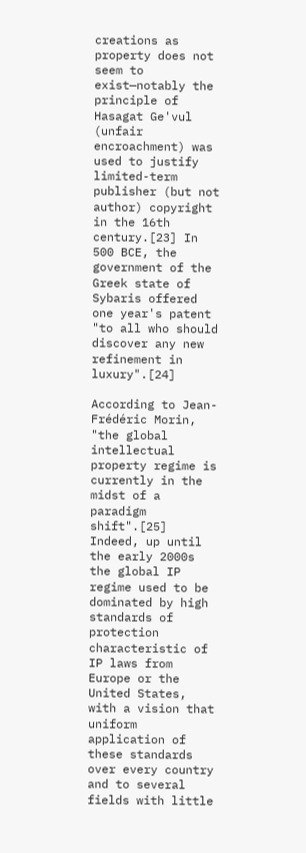creations as property does not seem to exist—notably the principle of Hasagat Ge'vul (unfair encroachment) was used to justify limited-term publisher (but not author) copyright in the 16th century.[23] In 500 BCE, the government of the Greek state of Sybaris offered one year's patent "to all who should discover any new refinement in luxury".[24]

According to Jean-Frédéric Morin, "the global intellectual property regime is currently in the midst of a paradigm shift".[25] Indeed, up until the early 2000s the global IP regime used to be dominated by high standards of protection characteristic of IP laws from Europe or the United States, with a vision that uniform application of these standards over every country and to several fields with little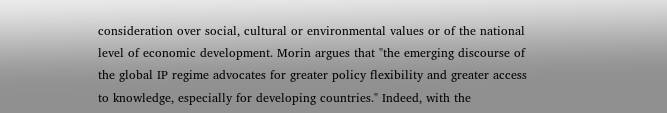consideration over social, cultural or environmental values or of the national level of economic development. Morin argues that "the emerging discourse of the global IP regime advocates for greater policy flexibility and greater access to knowledge, especially for developing countries." Indeed, with the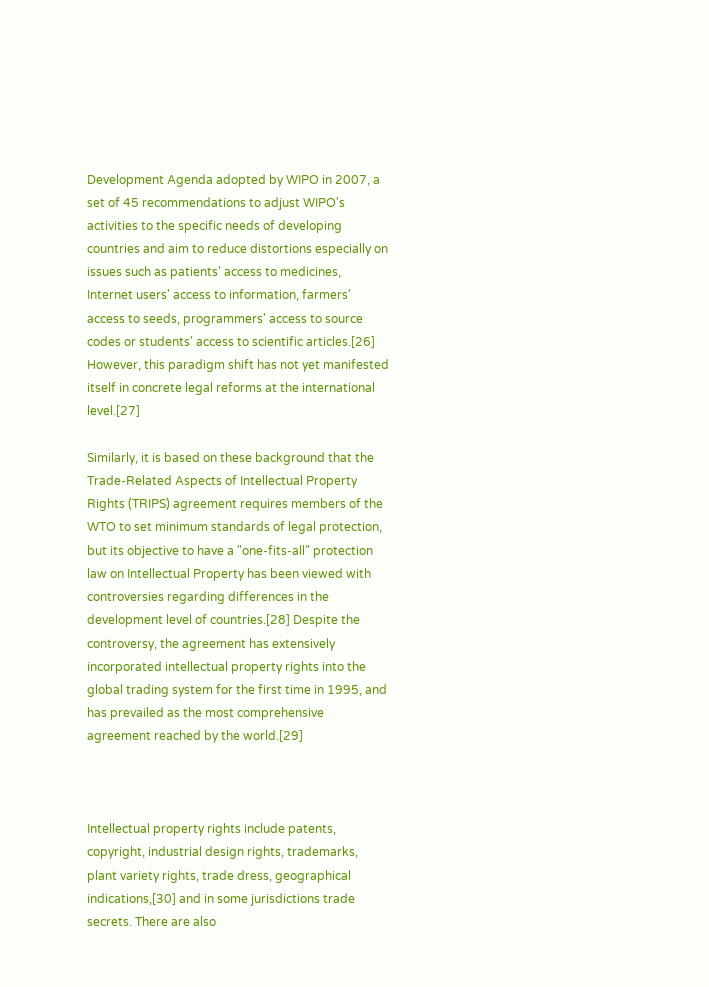Development Agenda adopted by WIPO in 2007, a set of 45 recommendations to adjust WIPO's activities to the specific needs of developing countries and aim to reduce distortions especially on issues such as patients' access to medicines, Internet users' access to information, farmers' access to seeds, programmers' access to source codes or students' access to scientific articles.[26] However, this paradigm shift has not yet manifested itself in concrete legal reforms at the international level.[27]

Similarly, it is based on these background that the Trade-Related Aspects of Intellectual Property Rights (TRIPS) agreement requires members of the WTO to set minimum standards of legal protection, but its objective to have a "one-fits-all" protection law on Intellectual Property has been viewed with controversies regarding differences in the development level of countries.[28] Despite the controversy, the agreement has extensively incorporated intellectual property rights into the global trading system for the first time in 1995, and has prevailed as the most comprehensive agreement reached by the world.[29]



Intellectual property rights include patents, copyright, industrial design rights, trademarks, plant variety rights, trade dress, geographical indications,[30] and in some jurisdictions trade secrets. There are also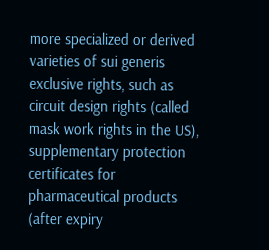more specialized or derived varieties of sui generis exclusive rights, such as circuit design rights (called mask work rights in the US), supplementary protection certificates for pharmaceutical products (after expiry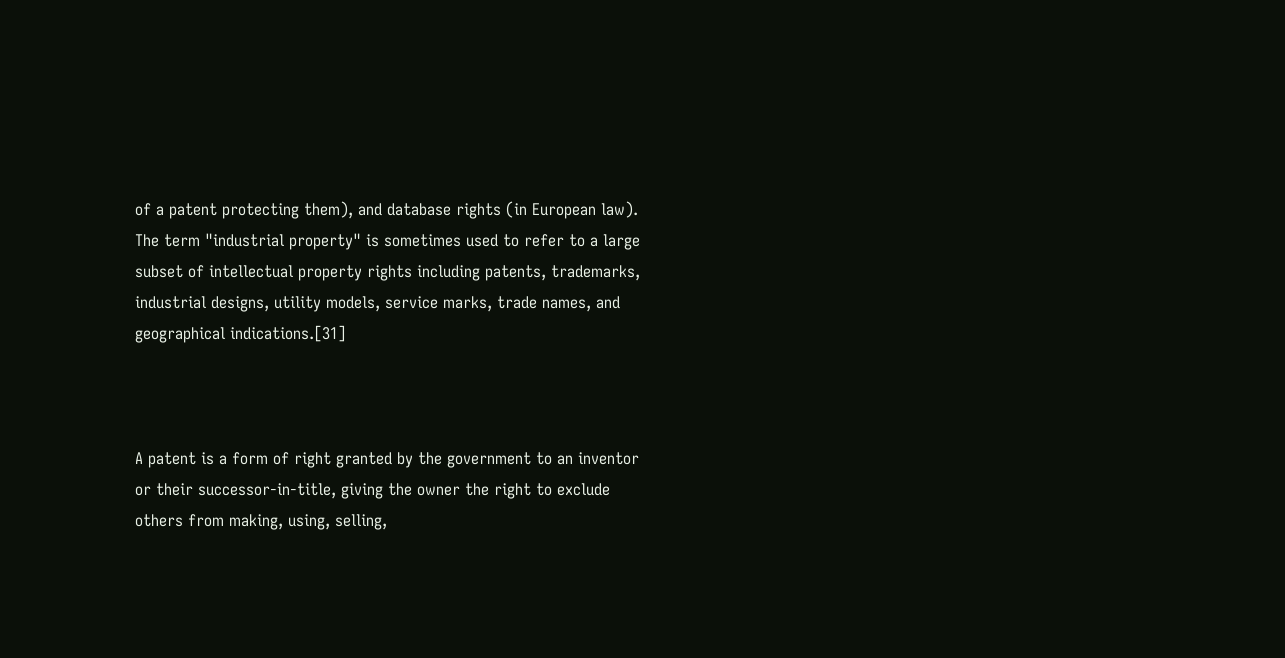of a patent protecting them), and database rights (in European law). The term "industrial property" is sometimes used to refer to a large subset of intellectual property rights including patents, trademarks, industrial designs, utility models, service marks, trade names, and geographical indications.[31]



A patent is a form of right granted by the government to an inventor or their successor-in-title, giving the owner the right to exclude others from making, using, selling,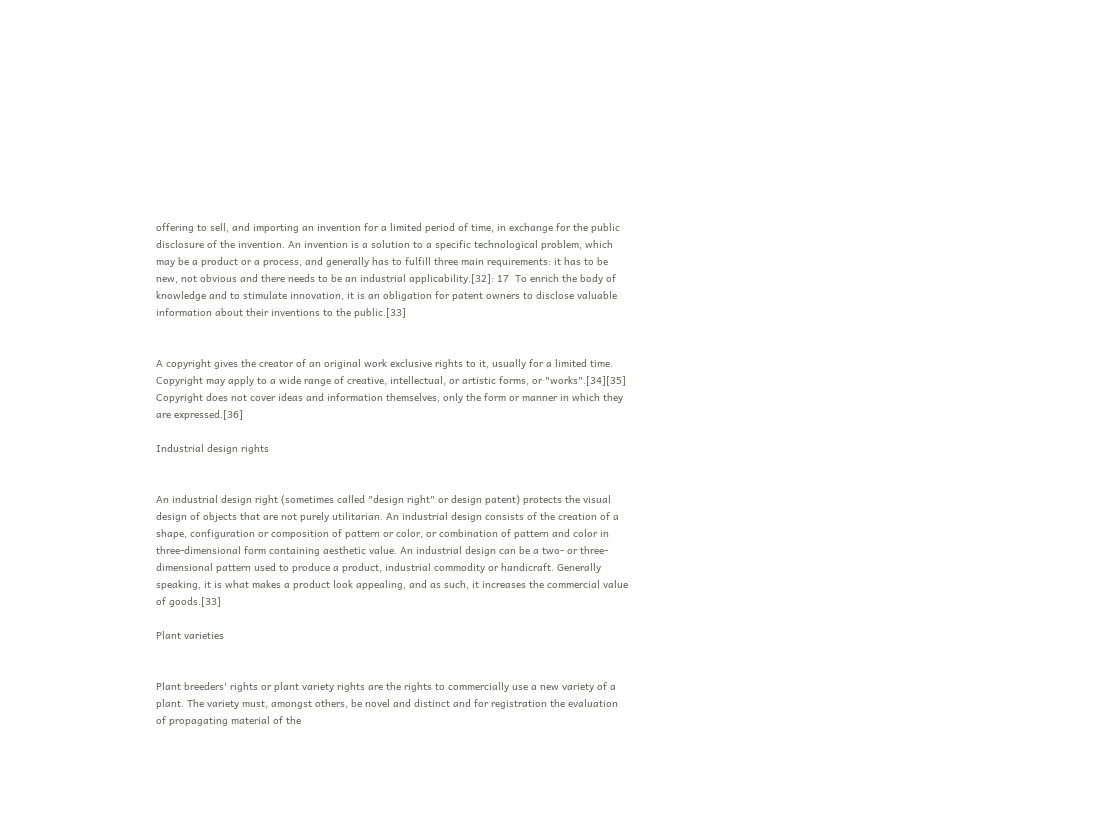offering to sell, and importing an invention for a limited period of time, in exchange for the public disclosure of the invention. An invention is a solution to a specific technological problem, which may be a product or a process, and generally has to fulfill three main requirements: it has to be new, not obvious and there needs to be an industrial applicability.[32]: 17  To enrich the body of knowledge and to stimulate innovation, it is an obligation for patent owners to disclose valuable information about their inventions to the public.[33]


A copyright gives the creator of an original work exclusive rights to it, usually for a limited time. Copyright may apply to a wide range of creative, intellectual, or artistic forms, or "works".[34][35] Copyright does not cover ideas and information themselves, only the form or manner in which they are expressed.[36]

Industrial design rights


An industrial design right (sometimes called "design right" or design patent) protects the visual design of objects that are not purely utilitarian. An industrial design consists of the creation of a shape, configuration or composition of pattern or color, or combination of pattern and color in three-dimensional form containing aesthetic value. An industrial design can be a two- or three-dimensional pattern used to produce a product, industrial commodity or handicraft. Generally speaking, it is what makes a product look appealing, and as such, it increases the commercial value of goods.[33]

Plant varieties


Plant breeders' rights or plant variety rights are the rights to commercially use a new variety of a plant. The variety must, amongst others, be novel and distinct and for registration the evaluation of propagating material of the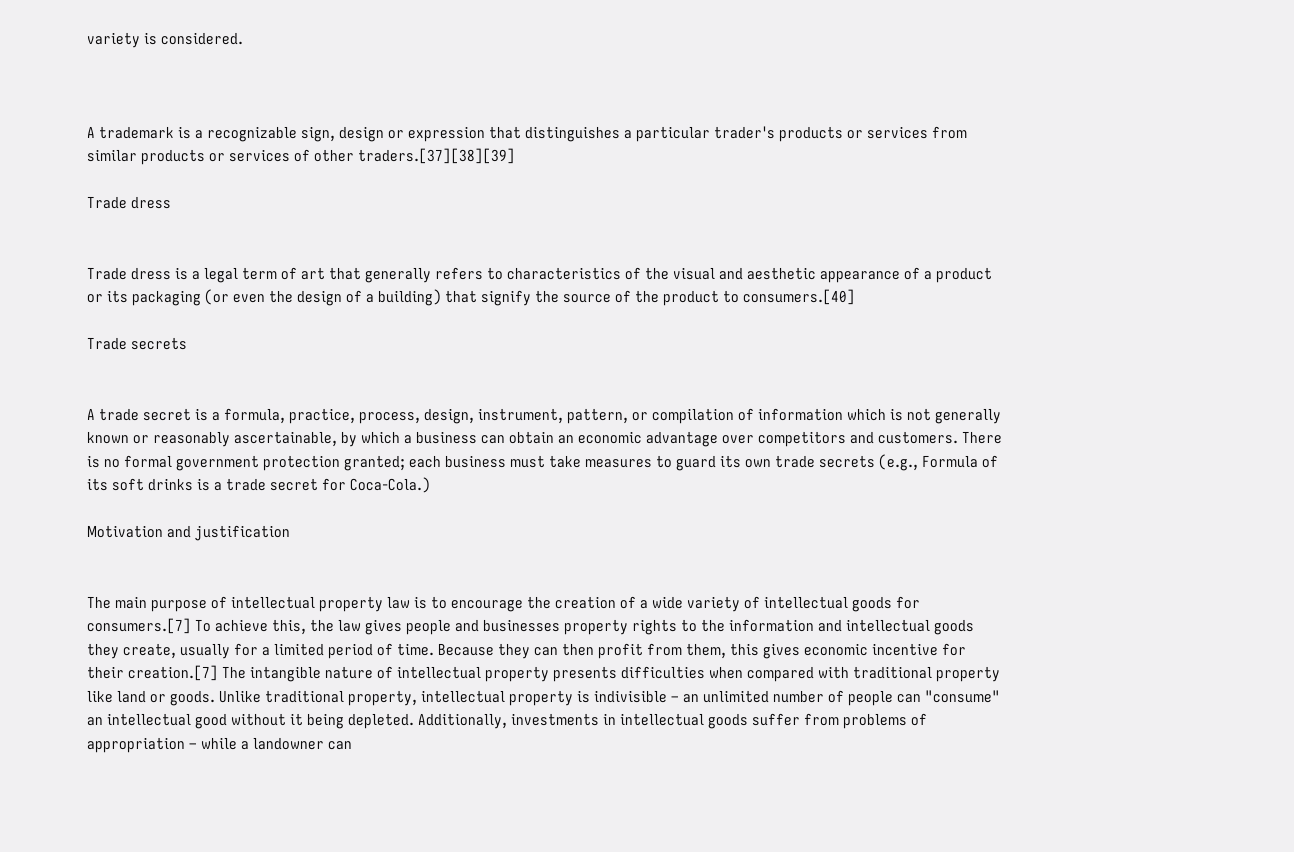variety is considered.



A trademark is a recognizable sign, design or expression that distinguishes a particular trader's products or services from similar products or services of other traders.[37][38][39]

Trade dress


Trade dress is a legal term of art that generally refers to characteristics of the visual and aesthetic appearance of a product or its packaging (or even the design of a building) that signify the source of the product to consumers.[40]

Trade secrets


A trade secret is a formula, practice, process, design, instrument, pattern, or compilation of information which is not generally known or reasonably ascertainable, by which a business can obtain an economic advantage over competitors and customers. There is no formal government protection granted; each business must take measures to guard its own trade secrets (e.g., Formula of its soft drinks is a trade secret for Coca-Cola.)

Motivation and justification


The main purpose of intellectual property law is to encourage the creation of a wide variety of intellectual goods for consumers.[7] To achieve this, the law gives people and businesses property rights to the information and intellectual goods they create, usually for a limited period of time. Because they can then profit from them, this gives economic incentive for their creation.[7] The intangible nature of intellectual property presents difficulties when compared with traditional property like land or goods. Unlike traditional property, intellectual property is indivisible – an unlimited number of people can "consume" an intellectual good without it being depleted. Additionally, investments in intellectual goods suffer from problems of appropriation – while a landowner can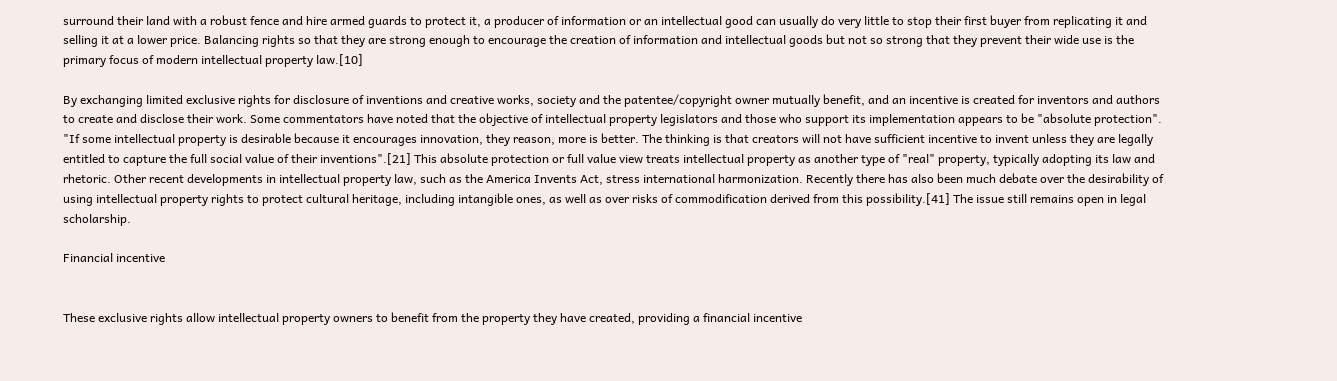surround their land with a robust fence and hire armed guards to protect it, a producer of information or an intellectual good can usually do very little to stop their first buyer from replicating it and selling it at a lower price. Balancing rights so that they are strong enough to encourage the creation of information and intellectual goods but not so strong that they prevent their wide use is the primary focus of modern intellectual property law.[10]

By exchanging limited exclusive rights for disclosure of inventions and creative works, society and the patentee/copyright owner mutually benefit, and an incentive is created for inventors and authors to create and disclose their work. Some commentators have noted that the objective of intellectual property legislators and those who support its implementation appears to be "absolute protection". "If some intellectual property is desirable because it encourages innovation, they reason, more is better. The thinking is that creators will not have sufficient incentive to invent unless they are legally entitled to capture the full social value of their inventions".[21] This absolute protection or full value view treats intellectual property as another type of "real" property, typically adopting its law and rhetoric. Other recent developments in intellectual property law, such as the America Invents Act, stress international harmonization. Recently there has also been much debate over the desirability of using intellectual property rights to protect cultural heritage, including intangible ones, as well as over risks of commodification derived from this possibility.[41] The issue still remains open in legal scholarship.

Financial incentive


These exclusive rights allow intellectual property owners to benefit from the property they have created, providing a financial incentive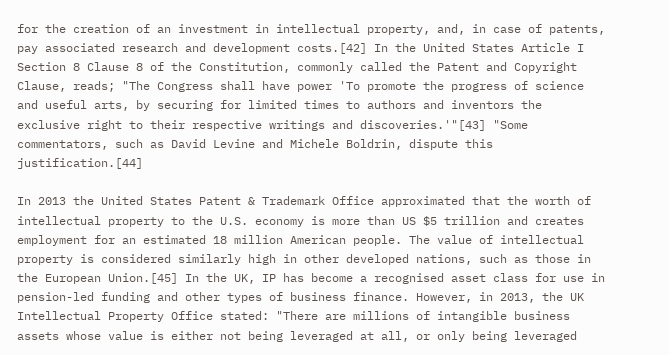for the creation of an investment in intellectual property, and, in case of patents, pay associated research and development costs.[42] In the United States Article I Section 8 Clause 8 of the Constitution, commonly called the Patent and Copyright Clause, reads; "The Congress shall have power 'To promote the progress of science and useful arts, by securing for limited times to authors and inventors the exclusive right to their respective writings and discoveries.'"[43] "Some commentators, such as David Levine and Michele Boldrin, dispute this justification.[44]

In 2013 the United States Patent & Trademark Office approximated that the worth of intellectual property to the U.S. economy is more than US $5 trillion and creates employment for an estimated 18 million American people. The value of intellectual property is considered similarly high in other developed nations, such as those in the European Union.[45] In the UK, IP has become a recognised asset class for use in pension-led funding and other types of business finance. However, in 2013, the UK Intellectual Property Office stated: "There are millions of intangible business assets whose value is either not being leveraged at all, or only being leveraged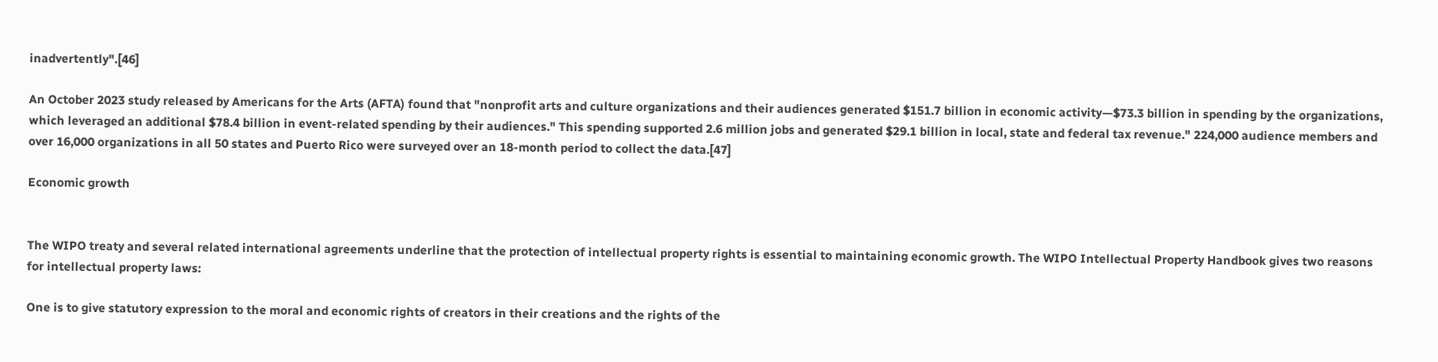inadvertently".[46]

An October 2023 study released by Americans for the Arts (AFTA) found that "nonprofit arts and culture organizations and their audiences generated $151.7 billion in economic activity—$73.3 billion in spending by the organizations, which leveraged an additional $78.4 billion in event-related spending by their audiences." This spending supported 2.6 million jobs and generated $29.1 billion in local, state and federal tax revenue." 224,000 audience members and over 16,000 organizations in all 50 states and Puerto Rico were surveyed over an 18-month period to collect the data.[47]

Economic growth


The WIPO treaty and several related international agreements underline that the protection of intellectual property rights is essential to maintaining economic growth. The WIPO Intellectual Property Handbook gives two reasons for intellectual property laws:

One is to give statutory expression to the moral and economic rights of creators in their creations and the rights of the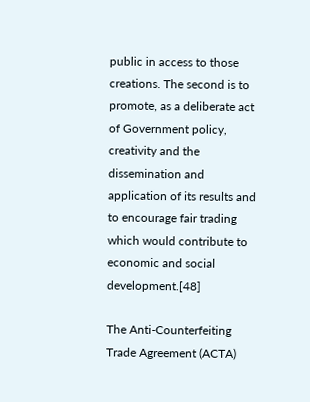public in access to those creations. The second is to promote, as a deliberate act of Government policy, creativity and the dissemination and application of its results and to encourage fair trading which would contribute to economic and social development.[48]

The Anti-Counterfeiting Trade Agreement (ACTA)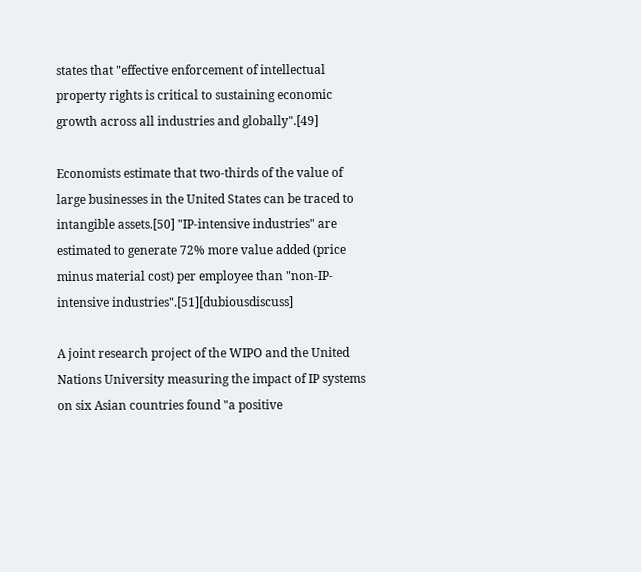states that "effective enforcement of intellectual property rights is critical to sustaining economic growth across all industries and globally".[49]

Economists estimate that two-thirds of the value of large businesses in the United States can be traced to intangible assets.[50] "IP-intensive industries" are estimated to generate 72% more value added (price minus material cost) per employee than "non-IP-intensive industries".[51][dubiousdiscuss]

A joint research project of the WIPO and the United Nations University measuring the impact of IP systems on six Asian countries found "a positive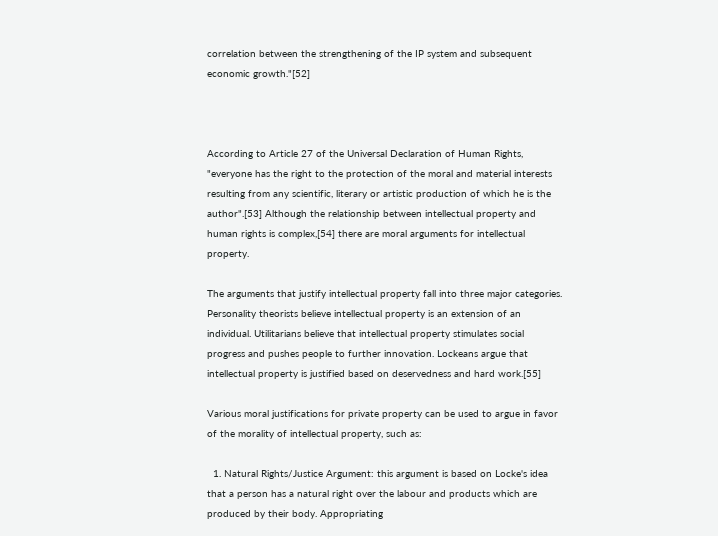correlation between the strengthening of the IP system and subsequent economic growth."[52]



According to Article 27 of the Universal Declaration of Human Rights, "everyone has the right to the protection of the moral and material interests resulting from any scientific, literary or artistic production of which he is the author".[53] Although the relationship between intellectual property and human rights is complex,[54] there are moral arguments for intellectual property.

The arguments that justify intellectual property fall into three major categories. Personality theorists believe intellectual property is an extension of an individual. Utilitarians believe that intellectual property stimulates social progress and pushes people to further innovation. Lockeans argue that intellectual property is justified based on deservedness and hard work.[55]

Various moral justifications for private property can be used to argue in favor of the morality of intellectual property, such as:

  1. Natural Rights/Justice Argument: this argument is based on Locke's idea that a person has a natural right over the labour and products which are produced by their body. Appropriating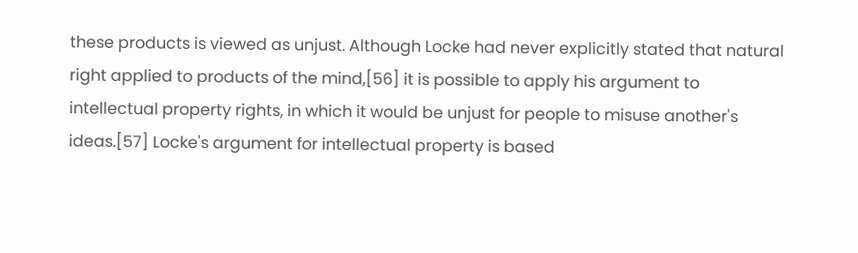these products is viewed as unjust. Although Locke had never explicitly stated that natural right applied to products of the mind,[56] it is possible to apply his argument to intellectual property rights, in which it would be unjust for people to misuse another's ideas.[57] Locke's argument for intellectual property is based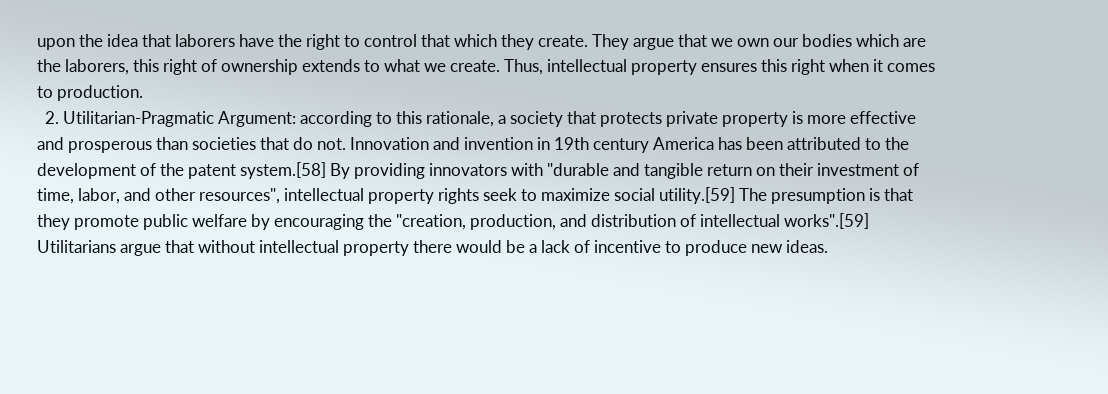upon the idea that laborers have the right to control that which they create. They argue that we own our bodies which are the laborers, this right of ownership extends to what we create. Thus, intellectual property ensures this right when it comes to production.
  2. Utilitarian-Pragmatic Argument: according to this rationale, a society that protects private property is more effective and prosperous than societies that do not. Innovation and invention in 19th century America has been attributed to the development of the patent system.[58] By providing innovators with "durable and tangible return on their investment of time, labor, and other resources", intellectual property rights seek to maximize social utility.[59] The presumption is that they promote public welfare by encouraging the "creation, production, and distribution of intellectual works".[59] Utilitarians argue that without intellectual property there would be a lack of incentive to produce new ideas.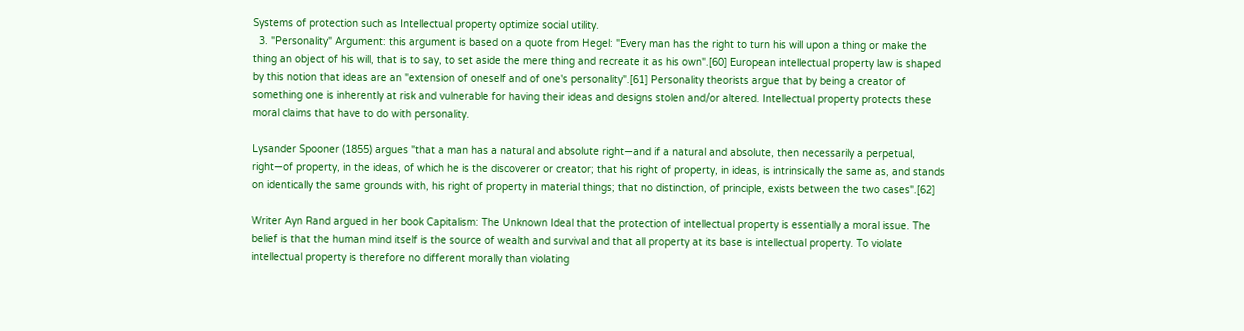Systems of protection such as Intellectual property optimize social utility.
  3. "Personality" Argument: this argument is based on a quote from Hegel: "Every man has the right to turn his will upon a thing or make the thing an object of his will, that is to say, to set aside the mere thing and recreate it as his own".[60] European intellectual property law is shaped by this notion that ideas are an "extension of oneself and of one's personality".[61] Personality theorists argue that by being a creator of something one is inherently at risk and vulnerable for having their ideas and designs stolen and/or altered. Intellectual property protects these moral claims that have to do with personality.

Lysander Spooner (1855) argues "that a man has a natural and absolute right—and if a natural and absolute, then necessarily a perpetual, right—of property, in the ideas, of which he is the discoverer or creator; that his right of property, in ideas, is intrinsically the same as, and stands on identically the same grounds with, his right of property in material things; that no distinction, of principle, exists between the two cases".[62]

Writer Ayn Rand argued in her book Capitalism: The Unknown Ideal that the protection of intellectual property is essentially a moral issue. The belief is that the human mind itself is the source of wealth and survival and that all property at its base is intellectual property. To violate intellectual property is therefore no different morally than violating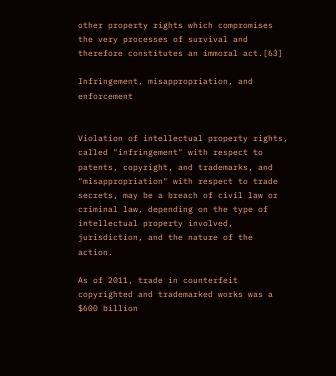other property rights which compromises the very processes of survival and therefore constitutes an immoral act.[63]

Infringement, misappropriation, and enforcement


Violation of intellectual property rights, called "infringement" with respect to patents, copyright, and trademarks, and "misappropriation" with respect to trade secrets, may be a breach of civil law or criminal law, depending on the type of intellectual property involved, jurisdiction, and the nature of the action.

As of 2011, trade in counterfeit copyrighted and trademarked works was a $600 billion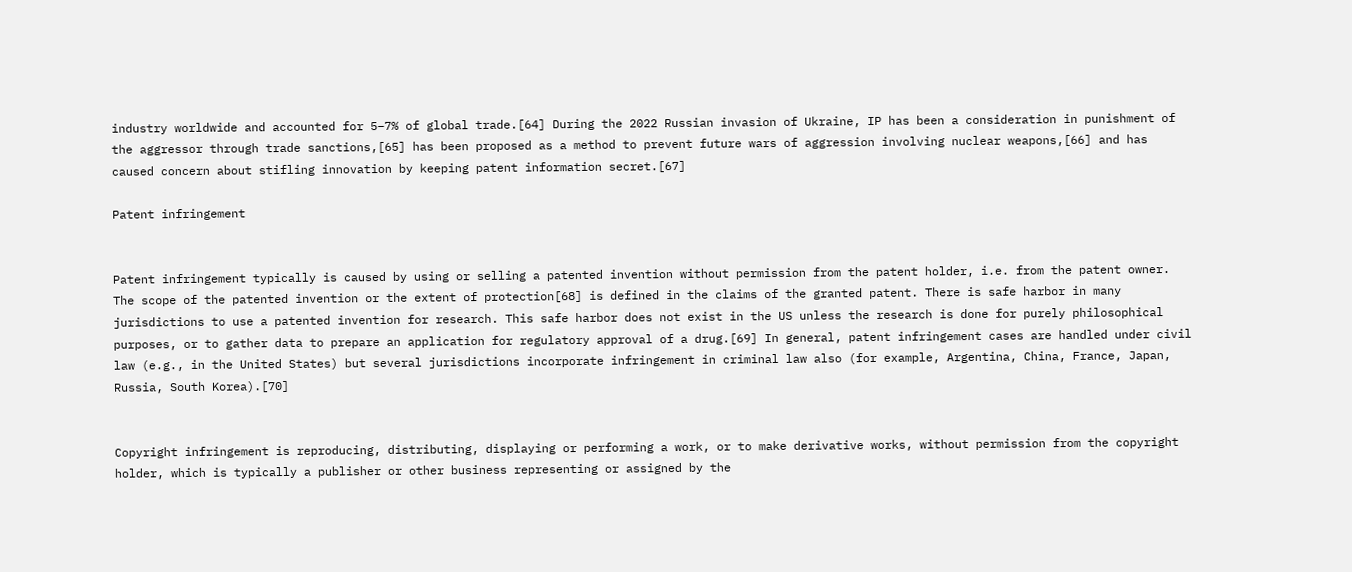industry worldwide and accounted for 5–7% of global trade.[64] During the 2022 Russian invasion of Ukraine, IP has been a consideration in punishment of the aggressor through trade sanctions,[65] has been proposed as a method to prevent future wars of aggression involving nuclear weapons,[66] and has caused concern about stifling innovation by keeping patent information secret.[67]

Patent infringement


Patent infringement typically is caused by using or selling a patented invention without permission from the patent holder, i.e. from the patent owner. The scope of the patented invention or the extent of protection[68] is defined in the claims of the granted patent. There is safe harbor in many jurisdictions to use a patented invention for research. This safe harbor does not exist in the US unless the research is done for purely philosophical purposes, or to gather data to prepare an application for regulatory approval of a drug.[69] In general, patent infringement cases are handled under civil law (e.g., in the United States) but several jurisdictions incorporate infringement in criminal law also (for example, Argentina, China, France, Japan, Russia, South Korea).[70]


Copyright infringement is reproducing, distributing, displaying or performing a work, or to make derivative works, without permission from the copyright holder, which is typically a publisher or other business representing or assigned by the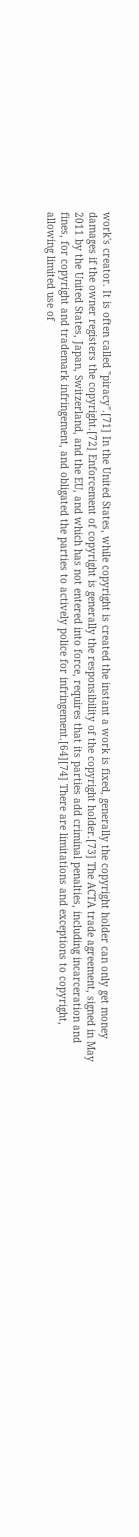work's creator. It is often called "piracy".[71] In the United States, while copyright is created the instant a work is fixed, generally the copyright holder can only get money damages if the owner registers the copyright.[72] Enforcement of copyright is generally the responsibility of the copyright holder.[73] The ACTA trade agreement, signed in May 2011 by the United States, Japan, Switzerland, and the EU, and which has not entered into force, requires that its parties add criminal penalties, including incarceration and fines, for copyright and trademark infringement, and obligated the parties to actively police for infringement.[64][74] There are limitations and exceptions to copyright, allowing limited use of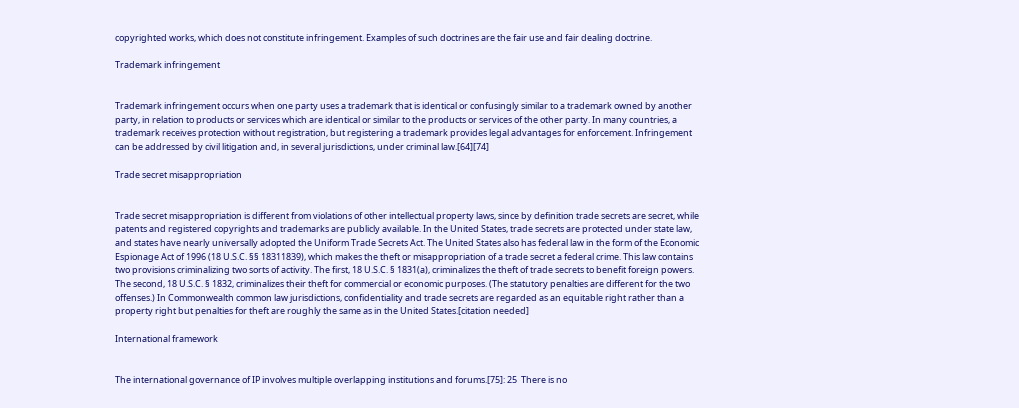copyrighted works, which does not constitute infringement. Examples of such doctrines are the fair use and fair dealing doctrine.

Trademark infringement


Trademark infringement occurs when one party uses a trademark that is identical or confusingly similar to a trademark owned by another party, in relation to products or services which are identical or similar to the products or services of the other party. In many countries, a trademark receives protection without registration, but registering a trademark provides legal advantages for enforcement. Infringement can be addressed by civil litigation and, in several jurisdictions, under criminal law.[64][74]

Trade secret misappropriation


Trade secret misappropriation is different from violations of other intellectual property laws, since by definition trade secrets are secret, while patents and registered copyrights and trademarks are publicly available. In the United States, trade secrets are protected under state law, and states have nearly universally adopted the Uniform Trade Secrets Act. The United States also has federal law in the form of the Economic Espionage Act of 1996 (18 U.S.C. §§ 18311839), which makes the theft or misappropriation of a trade secret a federal crime. This law contains two provisions criminalizing two sorts of activity. The first, 18 U.S.C. § 1831(a), criminalizes the theft of trade secrets to benefit foreign powers. The second, 18 U.S.C. § 1832, criminalizes their theft for commercial or economic purposes. (The statutory penalties are different for the two offenses.) In Commonwealth common law jurisdictions, confidentiality and trade secrets are regarded as an equitable right rather than a property right but penalties for theft are roughly the same as in the United States.[citation needed]

International framework


The international governance of IP involves multiple overlapping institutions and forums.[75]: 25  There is no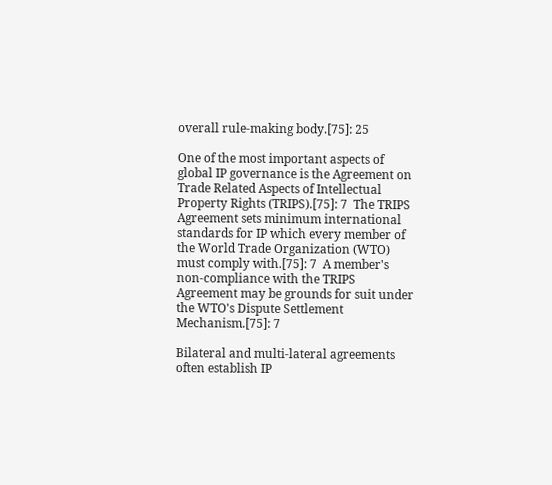overall rule-making body.[75]: 25

One of the most important aspects of global IP governance is the Agreement on Trade Related Aspects of Intellectual Property Rights (TRIPS).[75]: 7  The TRIPS Agreement sets minimum international standards for IP which every member of the World Trade Organization (WTO) must comply with.[75]: 7  A member's non-compliance with the TRIPS Agreement may be grounds for suit under the WTO's Dispute Settlement Mechanism.[75]: 7

Bilateral and multi-lateral agreements often establish IP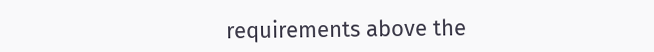requirements above the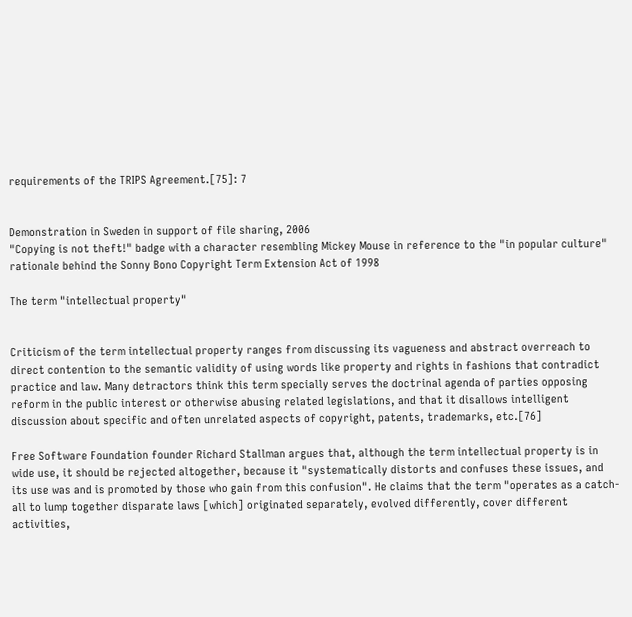requirements of the TRIPS Agreement.[75]: 7


Demonstration in Sweden in support of file sharing, 2006
"Copying is not theft!" badge with a character resembling Mickey Mouse in reference to the "in popular culture" rationale behind the Sonny Bono Copyright Term Extension Act of 1998

The term "intellectual property"


Criticism of the term intellectual property ranges from discussing its vagueness and abstract overreach to direct contention to the semantic validity of using words like property and rights in fashions that contradict practice and law. Many detractors think this term specially serves the doctrinal agenda of parties opposing reform in the public interest or otherwise abusing related legislations, and that it disallows intelligent discussion about specific and often unrelated aspects of copyright, patents, trademarks, etc.[76]

Free Software Foundation founder Richard Stallman argues that, although the term intellectual property is in wide use, it should be rejected altogether, because it "systematically distorts and confuses these issues, and its use was and is promoted by those who gain from this confusion". He claims that the term "operates as a catch-all to lump together disparate laws [which] originated separately, evolved differently, cover different activities,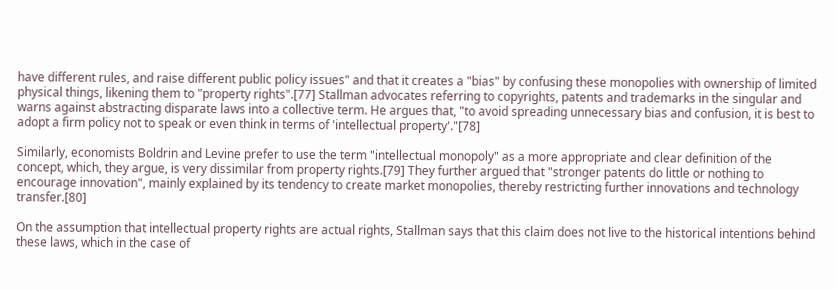have different rules, and raise different public policy issues" and that it creates a "bias" by confusing these monopolies with ownership of limited physical things, likening them to "property rights".[77] Stallman advocates referring to copyrights, patents and trademarks in the singular and warns against abstracting disparate laws into a collective term. He argues that, "to avoid spreading unnecessary bias and confusion, it is best to adopt a firm policy not to speak or even think in terms of 'intellectual property'."[78]

Similarly, economists Boldrin and Levine prefer to use the term "intellectual monopoly" as a more appropriate and clear definition of the concept, which, they argue, is very dissimilar from property rights.[79] They further argued that "stronger patents do little or nothing to encourage innovation", mainly explained by its tendency to create market monopolies, thereby restricting further innovations and technology transfer.[80]

On the assumption that intellectual property rights are actual rights, Stallman says that this claim does not live to the historical intentions behind these laws, which in the case of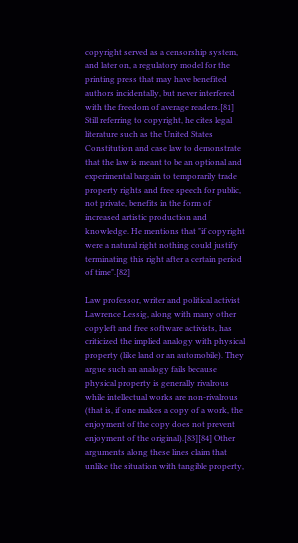copyright served as a censorship system, and later on, a regulatory model for the printing press that may have benefited authors incidentally, but never interfered with the freedom of average readers.[81] Still referring to copyright, he cites legal literature such as the United States Constitution and case law to demonstrate that the law is meant to be an optional and experimental bargain to temporarily trade property rights and free speech for public, not private, benefits in the form of increased artistic production and knowledge. He mentions that "if copyright were a natural right nothing could justify terminating this right after a certain period of time".[82]

Law professor, writer and political activist Lawrence Lessig, along with many other copyleft and free software activists, has criticized the implied analogy with physical property (like land or an automobile). They argue such an analogy fails because physical property is generally rivalrous while intellectual works are non-rivalrous (that is, if one makes a copy of a work, the enjoyment of the copy does not prevent enjoyment of the original).[83][84] Other arguments along these lines claim that unlike the situation with tangible property,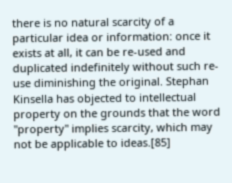there is no natural scarcity of a particular idea or information: once it exists at all, it can be re-used and duplicated indefinitely without such re-use diminishing the original. Stephan Kinsella has objected to intellectual property on the grounds that the word "property" implies scarcity, which may not be applicable to ideas.[85]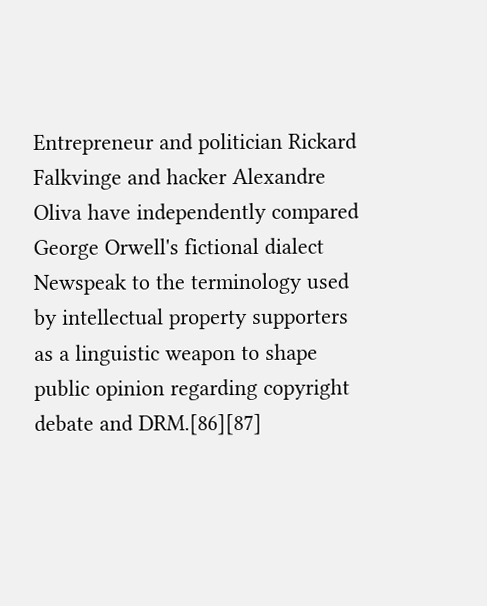Entrepreneur and politician Rickard Falkvinge and hacker Alexandre Oliva have independently compared George Orwell's fictional dialect Newspeak to the terminology used by intellectual property supporters as a linguistic weapon to shape public opinion regarding copyright debate and DRM.[86][87]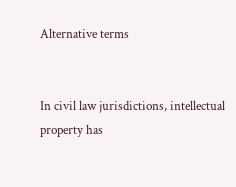Alternative terms


In civil law jurisdictions, intellectual property has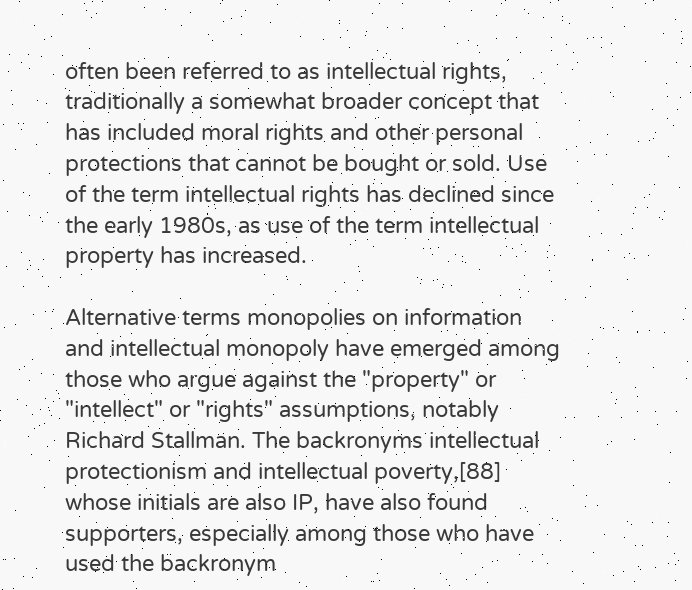often been referred to as intellectual rights, traditionally a somewhat broader concept that has included moral rights and other personal protections that cannot be bought or sold. Use of the term intellectual rights has declined since the early 1980s, as use of the term intellectual property has increased.

Alternative terms monopolies on information and intellectual monopoly have emerged among those who argue against the "property" or "intellect" or "rights" assumptions, notably Richard Stallman. The backronyms intellectual protectionism and intellectual poverty,[88] whose initials are also IP, have also found supporters, especially among those who have used the backronym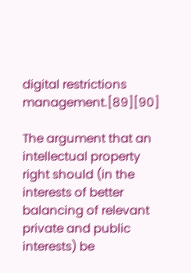digital restrictions management.[89][90]

The argument that an intellectual property right should (in the interests of better balancing of relevant private and public interests) be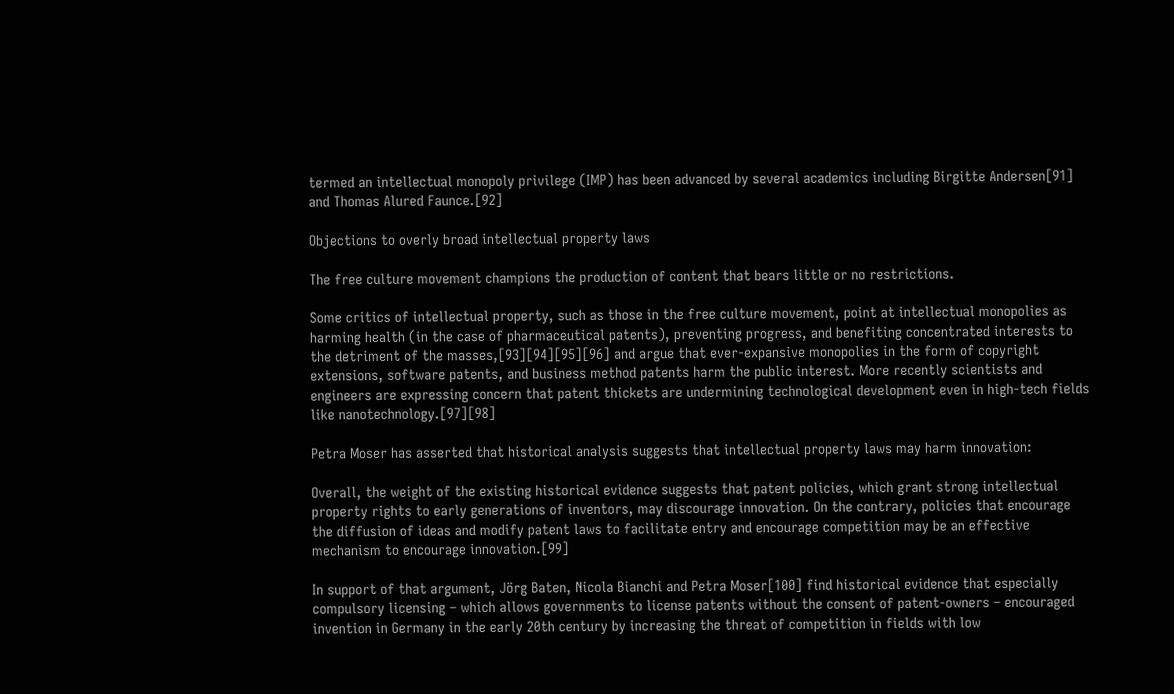termed an intellectual monopoly privilege (IMP) has been advanced by several academics including Birgitte Andersen[91] and Thomas Alured Faunce.[92]

Objections to overly broad intellectual property laws

The free culture movement champions the production of content that bears little or no restrictions.

Some critics of intellectual property, such as those in the free culture movement, point at intellectual monopolies as harming health (in the case of pharmaceutical patents), preventing progress, and benefiting concentrated interests to the detriment of the masses,[93][94][95][96] and argue that ever-expansive monopolies in the form of copyright extensions, software patents, and business method patents harm the public interest. More recently scientists and engineers are expressing concern that patent thickets are undermining technological development even in high-tech fields like nanotechnology.[97][98]

Petra Moser has asserted that historical analysis suggests that intellectual property laws may harm innovation:

Overall, the weight of the existing historical evidence suggests that patent policies, which grant strong intellectual property rights to early generations of inventors, may discourage innovation. On the contrary, policies that encourage the diffusion of ideas and modify patent laws to facilitate entry and encourage competition may be an effective mechanism to encourage innovation.[99]

In support of that argument, Jörg Baten, Nicola Bianchi and Petra Moser[100] find historical evidence that especially compulsory licensing – which allows governments to license patents without the consent of patent-owners – encouraged invention in Germany in the early 20th century by increasing the threat of competition in fields with low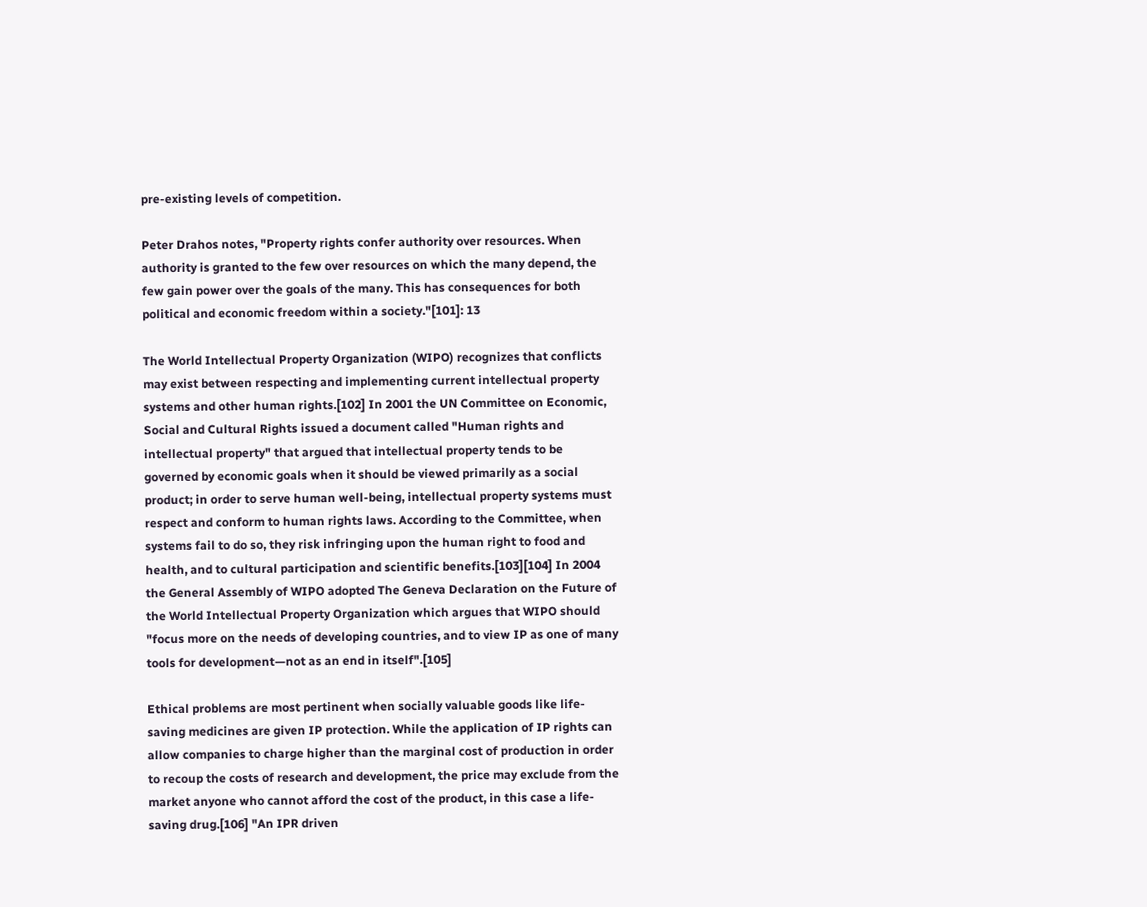pre-existing levels of competition.

Peter Drahos notes, "Property rights confer authority over resources. When authority is granted to the few over resources on which the many depend, the few gain power over the goals of the many. This has consequences for both political and economic freedom within a society."[101]: 13

The World Intellectual Property Organization (WIPO) recognizes that conflicts may exist between respecting and implementing current intellectual property systems and other human rights.[102] In 2001 the UN Committee on Economic, Social and Cultural Rights issued a document called "Human rights and intellectual property" that argued that intellectual property tends to be governed by economic goals when it should be viewed primarily as a social product; in order to serve human well-being, intellectual property systems must respect and conform to human rights laws. According to the Committee, when systems fail to do so, they risk infringing upon the human right to food and health, and to cultural participation and scientific benefits.[103][104] In 2004 the General Assembly of WIPO adopted The Geneva Declaration on the Future of the World Intellectual Property Organization which argues that WIPO should "focus more on the needs of developing countries, and to view IP as one of many tools for development—not as an end in itself".[105]

Ethical problems are most pertinent when socially valuable goods like life-saving medicines are given IP protection. While the application of IP rights can allow companies to charge higher than the marginal cost of production in order to recoup the costs of research and development, the price may exclude from the market anyone who cannot afford the cost of the product, in this case a life-saving drug.[106] "An IPR driven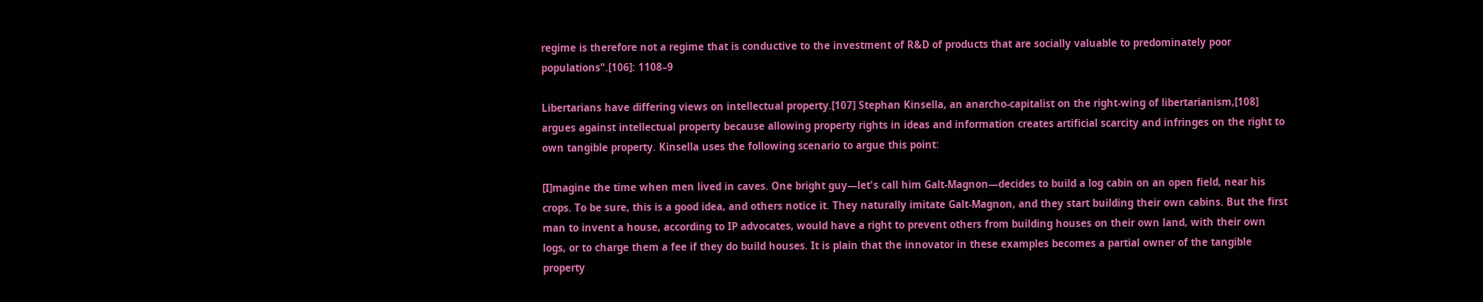regime is therefore not a regime that is conductive to the investment of R&D of products that are socially valuable to predominately poor populations".[106]: 1108–9

Libertarians have differing views on intellectual property.[107] Stephan Kinsella, an anarcho-capitalist on the right-wing of libertarianism,[108] argues against intellectual property because allowing property rights in ideas and information creates artificial scarcity and infringes on the right to own tangible property. Kinsella uses the following scenario to argue this point:

[I]magine the time when men lived in caves. One bright guy—let's call him Galt-Magnon—decides to build a log cabin on an open field, near his crops. To be sure, this is a good idea, and others notice it. They naturally imitate Galt-Magnon, and they start building their own cabins. But the first man to invent a house, according to IP advocates, would have a right to prevent others from building houses on their own land, with their own logs, or to charge them a fee if they do build houses. It is plain that the innovator in these examples becomes a partial owner of the tangible property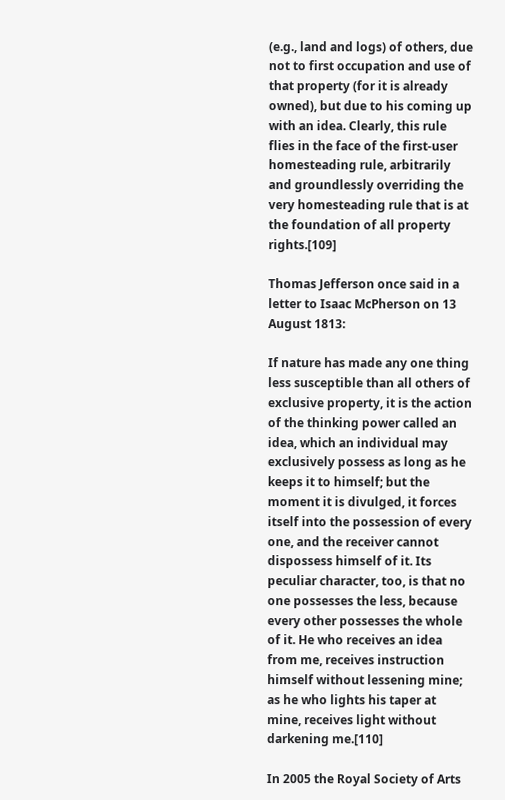(e.g., land and logs) of others, due not to first occupation and use of that property (for it is already owned), but due to his coming up with an idea. Clearly, this rule flies in the face of the first-user homesteading rule, arbitrarily and groundlessly overriding the very homesteading rule that is at the foundation of all property rights.[109]

Thomas Jefferson once said in a letter to Isaac McPherson on 13 August 1813:

If nature has made any one thing less susceptible than all others of exclusive property, it is the action of the thinking power called an idea, which an individual may exclusively possess as long as he keeps it to himself; but the moment it is divulged, it forces itself into the possession of every one, and the receiver cannot dispossess himself of it. Its peculiar character, too, is that no one possesses the less, because every other possesses the whole of it. He who receives an idea from me, receives instruction himself without lessening mine; as he who lights his taper at mine, receives light without darkening me.[110]

In 2005 the Royal Society of Arts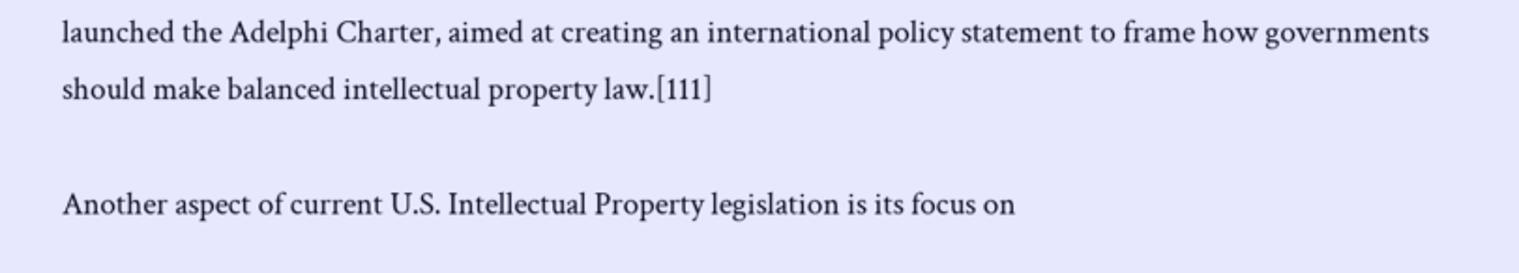launched the Adelphi Charter, aimed at creating an international policy statement to frame how governments should make balanced intellectual property law.[111]

Another aspect of current U.S. Intellectual Property legislation is its focus on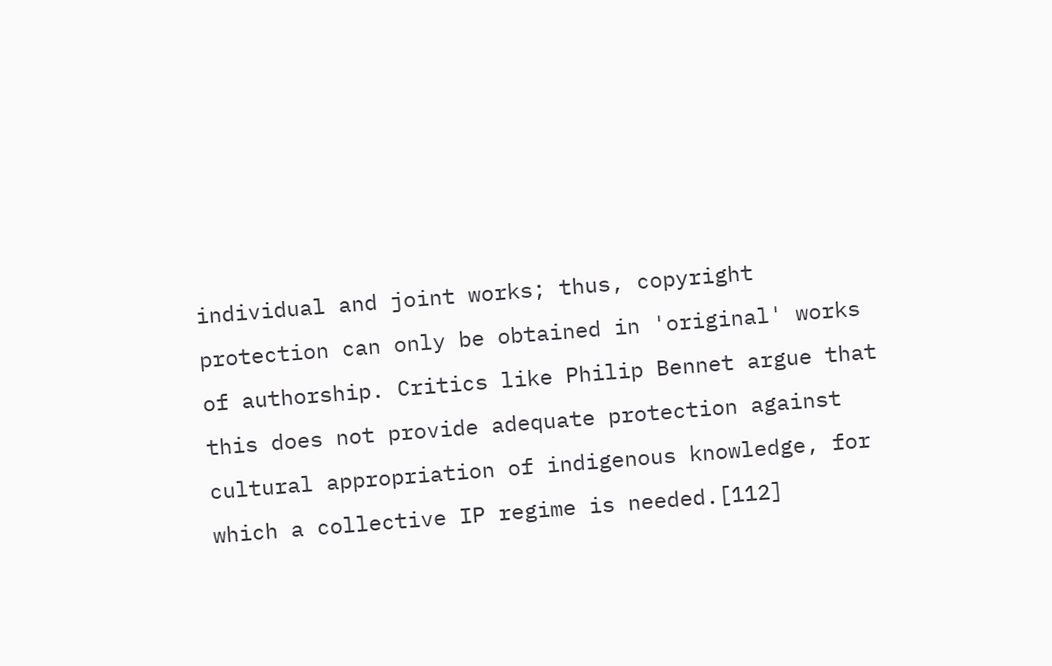individual and joint works; thus, copyright protection can only be obtained in 'original' works of authorship. Critics like Philip Bennet argue that this does not provide adequate protection against cultural appropriation of indigenous knowledge, for which a collective IP regime is needed.[112]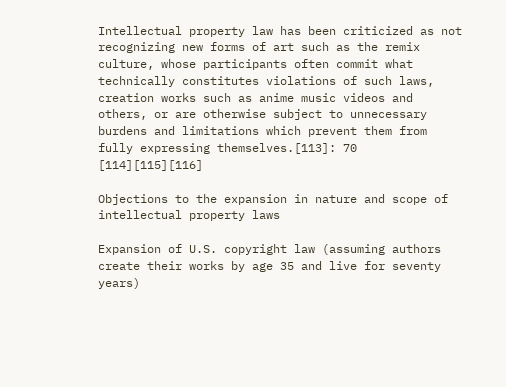Intellectual property law has been criticized as not recognizing new forms of art such as the remix culture, whose participants often commit what technically constitutes violations of such laws, creation works such as anime music videos and others, or are otherwise subject to unnecessary burdens and limitations which prevent them from fully expressing themselves.[113]: 70 [114][115][116]

Objections to the expansion in nature and scope of intellectual property laws

Expansion of U.S. copyright law (assuming authors create their works by age 35 and live for seventy years)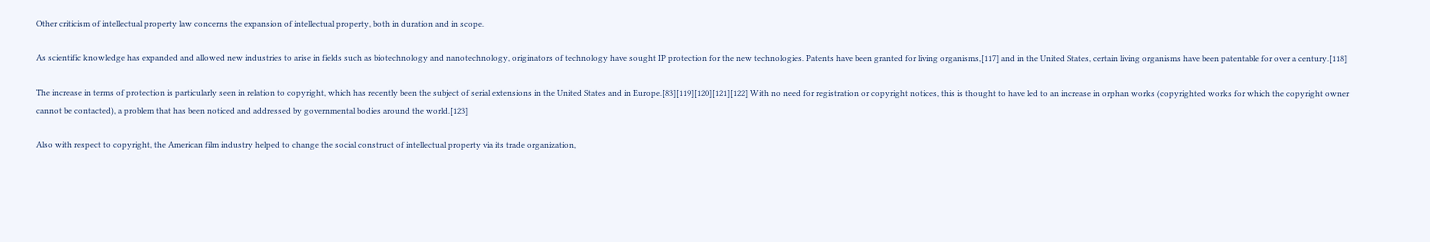Other criticism of intellectual property law concerns the expansion of intellectual property, both in duration and in scope.

As scientific knowledge has expanded and allowed new industries to arise in fields such as biotechnology and nanotechnology, originators of technology have sought IP protection for the new technologies. Patents have been granted for living organisms,[117] and in the United States, certain living organisms have been patentable for over a century.[118]

The increase in terms of protection is particularly seen in relation to copyright, which has recently been the subject of serial extensions in the United States and in Europe.[83][119][120][121][122] With no need for registration or copyright notices, this is thought to have led to an increase in orphan works (copyrighted works for which the copyright owner cannot be contacted), a problem that has been noticed and addressed by governmental bodies around the world.[123]

Also with respect to copyright, the American film industry helped to change the social construct of intellectual property via its trade organization,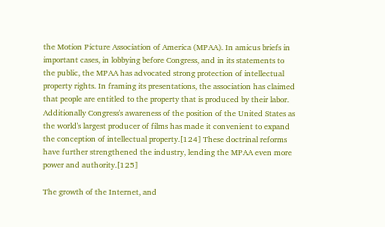the Motion Picture Association of America (MPAA). In amicus briefs in important cases, in lobbying before Congress, and in its statements to the public, the MPAA has advocated strong protection of intellectual property rights. In framing its presentations, the association has claimed that people are entitled to the property that is produced by their labor. Additionally Congress's awareness of the position of the United States as the world's largest producer of films has made it convenient to expand the conception of intellectual property.[124] These doctrinal reforms have further strengthened the industry, lending the MPAA even more power and authority.[125]

The growth of the Internet, and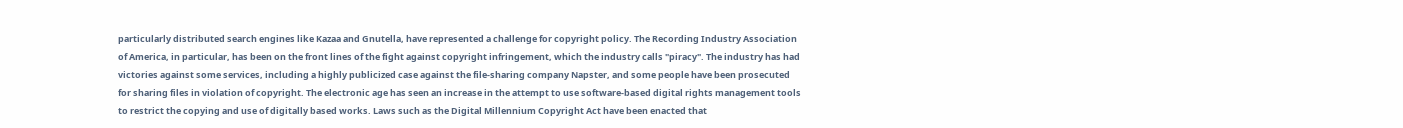particularly distributed search engines like Kazaa and Gnutella, have represented a challenge for copyright policy. The Recording Industry Association of America, in particular, has been on the front lines of the fight against copyright infringement, which the industry calls "piracy". The industry has had victories against some services, including a highly publicized case against the file-sharing company Napster, and some people have been prosecuted for sharing files in violation of copyright. The electronic age has seen an increase in the attempt to use software-based digital rights management tools to restrict the copying and use of digitally based works. Laws such as the Digital Millennium Copyright Act have been enacted that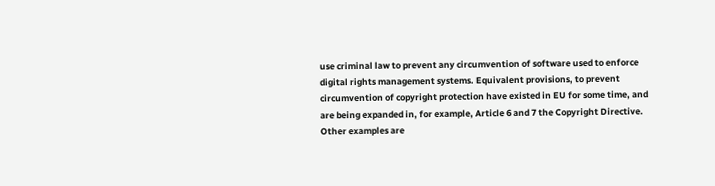use criminal law to prevent any circumvention of software used to enforce digital rights management systems. Equivalent provisions, to prevent circumvention of copyright protection have existed in EU for some time, and are being expanded in, for example, Article 6 and 7 the Copyright Directive. Other examples are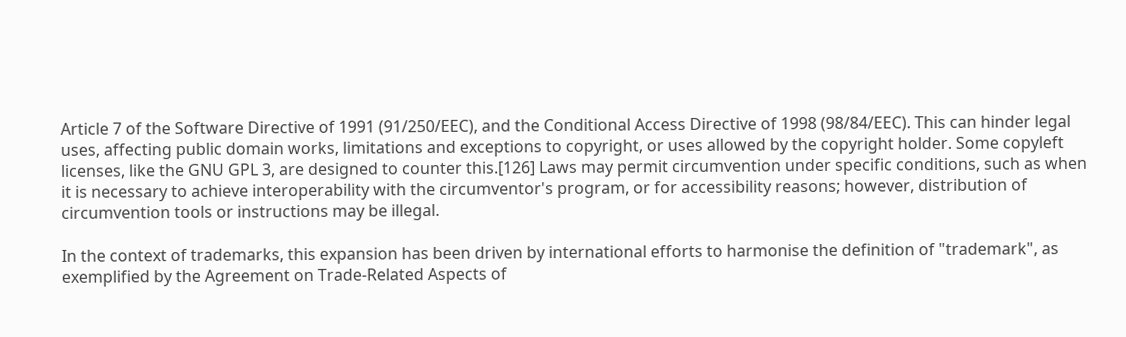Article 7 of the Software Directive of 1991 (91/250/EEC), and the Conditional Access Directive of 1998 (98/84/EEC). This can hinder legal uses, affecting public domain works, limitations and exceptions to copyright, or uses allowed by the copyright holder. Some copyleft licenses, like the GNU GPL 3, are designed to counter this.[126] Laws may permit circumvention under specific conditions, such as when it is necessary to achieve interoperability with the circumventor's program, or for accessibility reasons; however, distribution of circumvention tools or instructions may be illegal.

In the context of trademarks, this expansion has been driven by international efforts to harmonise the definition of "trademark", as exemplified by the Agreement on Trade-Related Aspects of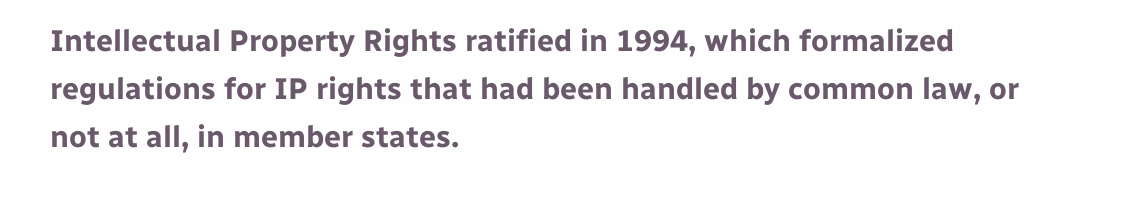Intellectual Property Rights ratified in 1994, which formalized regulations for IP rights that had been handled by common law, or not at all, in member states.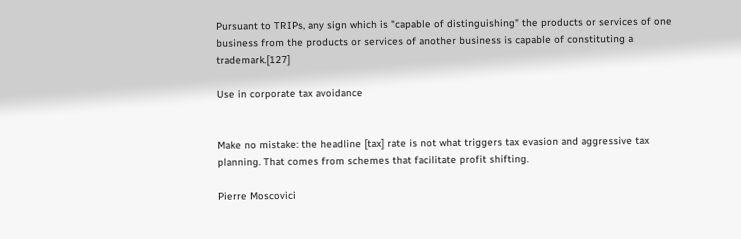Pursuant to TRIPs, any sign which is "capable of distinguishing" the products or services of one business from the products or services of another business is capable of constituting a trademark.[127]

Use in corporate tax avoidance


Make no mistake: the headline [tax] rate is not what triggers tax evasion and aggressive tax planning. That comes from schemes that facilitate profit shifting.

Pierre Moscovici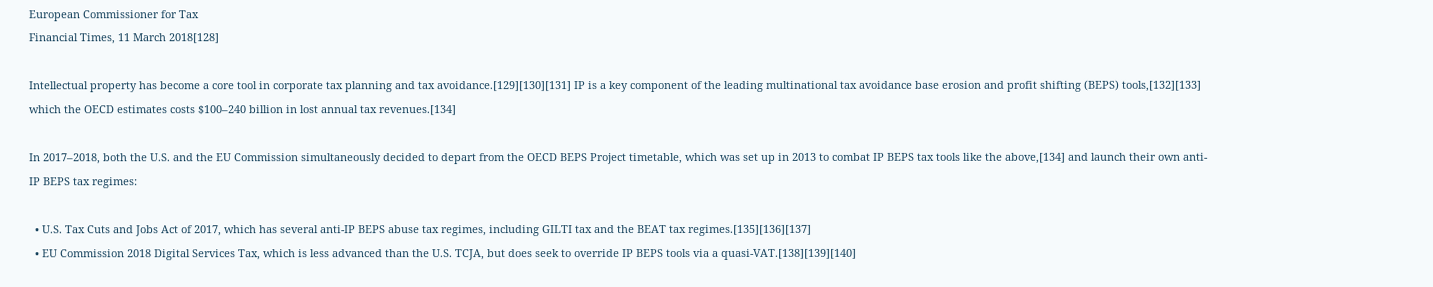European Commissioner for Tax
Financial Times, 11 March 2018[128]

Intellectual property has become a core tool in corporate tax planning and tax avoidance.[129][130][131] IP is a key component of the leading multinational tax avoidance base erosion and profit shifting (BEPS) tools,[132][133] which the OECD estimates costs $100–240 billion in lost annual tax revenues.[134]

In 2017–2018, both the U.S. and the EU Commission simultaneously decided to depart from the OECD BEPS Project timetable, which was set up in 2013 to combat IP BEPS tax tools like the above,[134] and launch their own anti-IP BEPS tax regimes:

  • U.S. Tax Cuts and Jobs Act of 2017, which has several anti-IP BEPS abuse tax regimes, including GILTI tax and the BEAT tax regimes.[135][136][137]
  • EU Commission 2018 Digital Services Tax, which is less advanced than the U.S. TCJA, but does seek to override IP BEPS tools via a quasi-VAT.[138][139][140]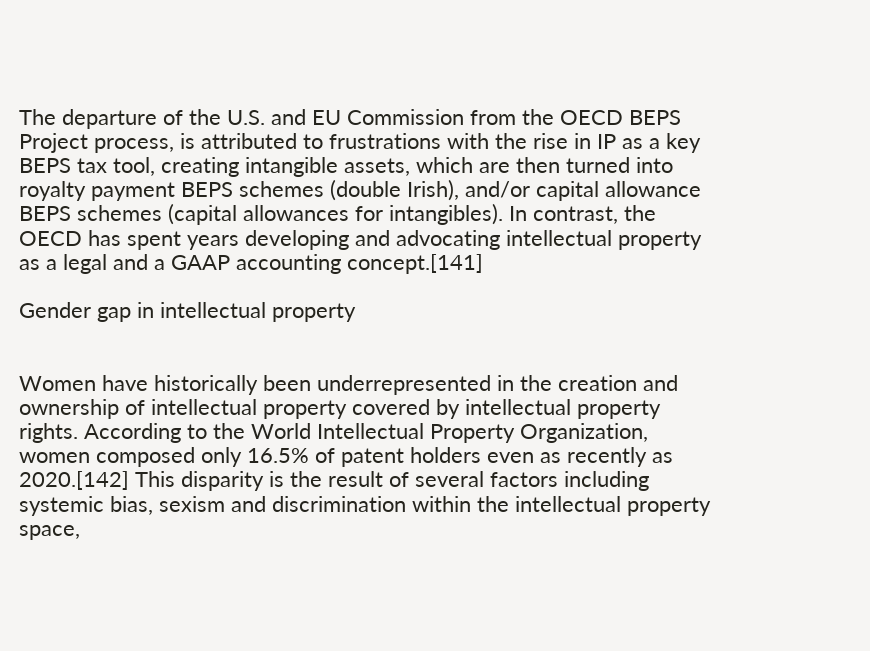The departure of the U.S. and EU Commission from the OECD BEPS Project process, is attributed to frustrations with the rise in IP as a key BEPS tax tool, creating intangible assets, which are then turned into royalty payment BEPS schemes (double Irish), and/or capital allowance BEPS schemes (capital allowances for intangibles). In contrast, the OECD has spent years developing and advocating intellectual property as a legal and a GAAP accounting concept.[141]

Gender gap in intellectual property


Women have historically been underrepresented in the creation and ownership of intellectual property covered by intellectual property rights. According to the World Intellectual Property Organization, women composed only 16.5% of patent holders even as recently as 2020.[142] This disparity is the result of several factors including systemic bias, sexism and discrimination within the intellectual property space,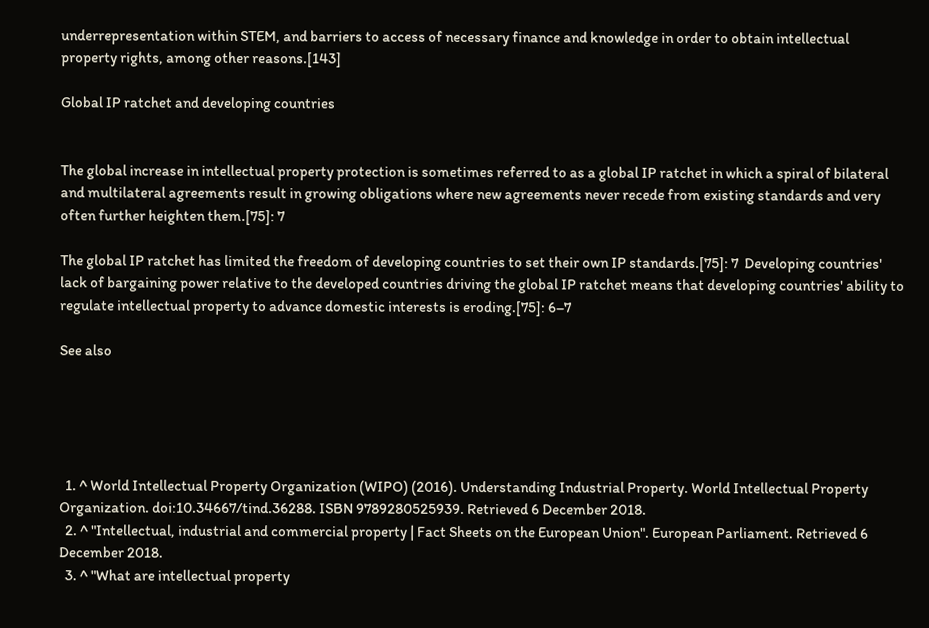underrepresentation within STEM, and barriers to access of necessary finance and knowledge in order to obtain intellectual property rights, among other reasons.[143]

Global IP ratchet and developing countries


The global increase in intellectual property protection is sometimes referred to as a global IP ratchet in which a spiral of bilateral and multilateral agreements result in growing obligations where new agreements never recede from existing standards and very often further heighten them.[75]: 7

The global IP ratchet has limited the freedom of developing countries to set their own IP standards.[75]: 7  Developing countries' lack of bargaining power relative to the developed countries driving the global IP ratchet means that developing countries' ability to regulate intellectual property to advance domestic interests is eroding.[75]: 6–7

See also





  1. ^ World Intellectual Property Organization (WIPO) (2016). Understanding Industrial Property. World Intellectual Property Organization. doi:10.34667/tind.36288. ISBN 9789280525939. Retrieved 6 December 2018.
  2. ^ "Intellectual, industrial and commercial property | Fact Sheets on the European Union". European Parliament. Retrieved 6 December 2018.
  3. ^ "What are intellectual property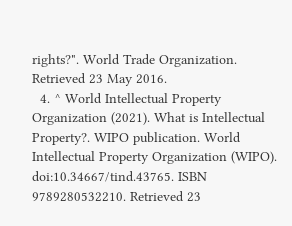rights?". World Trade Organization. Retrieved 23 May 2016.
  4. ^ World Intellectual Property Organization (2021). What is Intellectual Property?. WIPO publication. World Intellectual Property Organization (WIPO). doi:10.34667/tind.43765. ISBN 9789280532210. Retrieved 23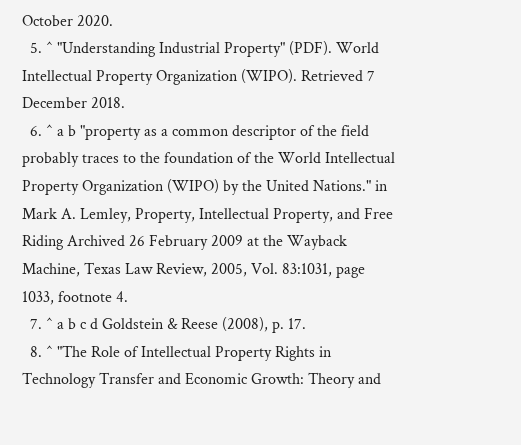October 2020.
  5. ^ "Understanding Industrial Property" (PDF). World Intellectual Property Organization (WIPO). Retrieved 7 December 2018.
  6. ^ a b "property as a common descriptor of the field probably traces to the foundation of the World Intellectual Property Organization (WIPO) by the United Nations." in Mark A. Lemley, Property, Intellectual Property, and Free Riding Archived 26 February 2009 at the Wayback Machine, Texas Law Review, 2005, Vol. 83:1031, page 1033, footnote 4.
  7. ^ a b c d Goldstein & Reese (2008), p. 17.
  8. ^ "The Role of Intellectual Property Rights in Technology Transfer and Economic Growth: Theory and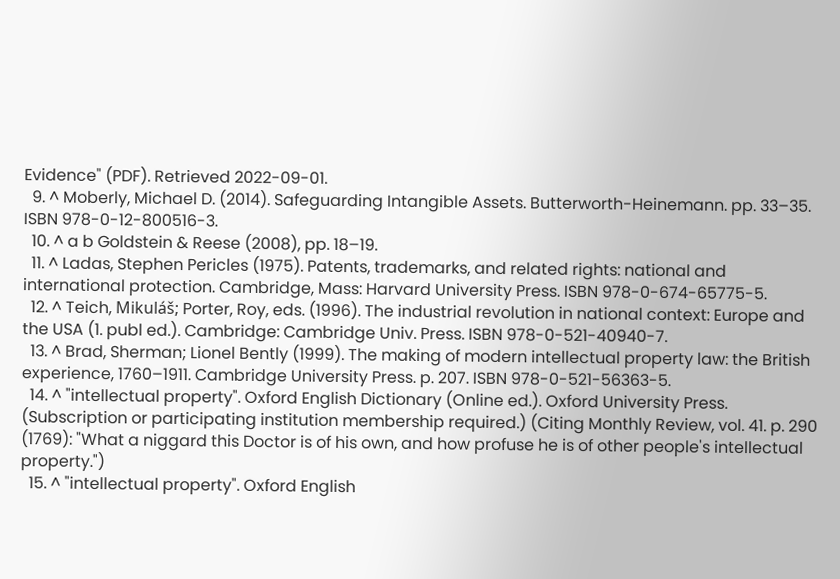Evidence" (PDF). Retrieved 2022-09-01.
  9. ^ Moberly, Michael D. (2014). Safeguarding Intangible Assets. Butterworth-Heinemann. pp. 33–35. ISBN 978-0-12-800516-3.
  10. ^ a b Goldstein & Reese (2008), pp. 18–19.
  11. ^ Ladas, Stephen Pericles (1975). Patents, trademarks, and related rights: national and international protection. Cambridge, Mass: Harvard University Press. ISBN 978-0-674-65775-5.
  12. ^ Teich, Mikuláš; Porter, Roy, eds. (1996). The industrial revolution in national context: Europe and the USA (1. publ ed.). Cambridge: Cambridge Univ. Press. ISBN 978-0-521-40940-7.
  13. ^ Brad, Sherman; Lionel Bently (1999). The making of modern intellectual property law: the British experience, 1760–1911. Cambridge University Press. p. 207. ISBN 978-0-521-56363-5.
  14. ^ "intellectual property". Oxford English Dictionary (Online ed.). Oxford University Press. (Subscription or participating institution membership required.) (Citing Monthly Review, vol. 41. p. 290 (1769): "What a niggard this Doctor is of his own, and how profuse he is of other people's intellectual property.")
  15. ^ "intellectual property". Oxford English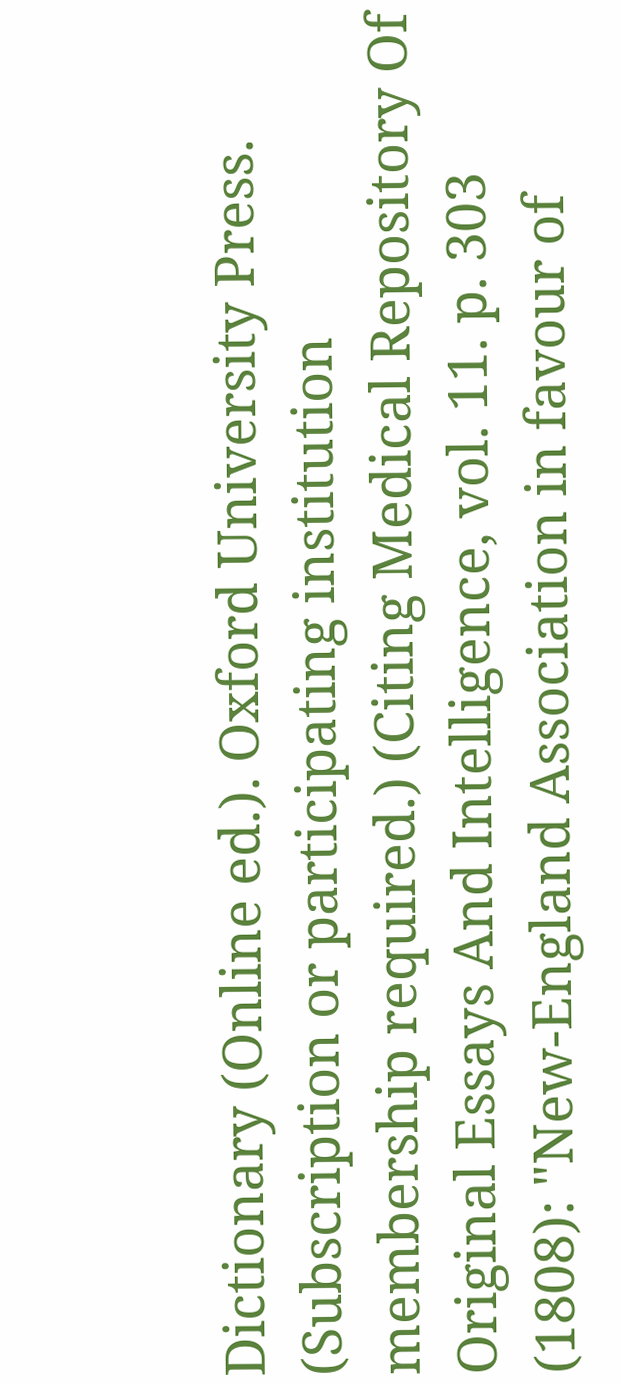Dictionary (Online ed.). Oxford University Press. (Subscription or participating institution membership required.) (Citing Medical Repository Of Original Essays And Intelligence, vol. 11. p. 303 (1808): "New-England Association in favour of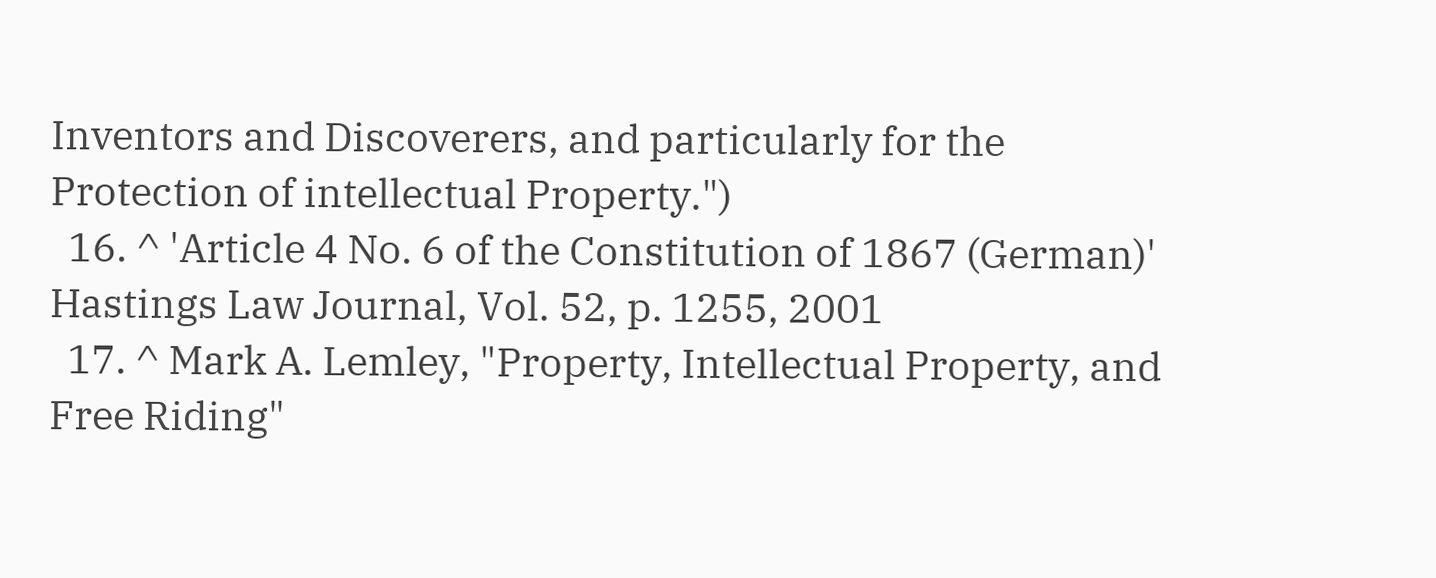Inventors and Discoverers, and particularly for the Protection of intellectual Property.")
  16. ^ 'Article 4 No. 6 of the Constitution of 1867 (German)' Hastings Law Journal, Vol. 52, p. 1255, 2001
  17. ^ Mark A. Lemley, "Property, Intellectual Property, and Free Riding"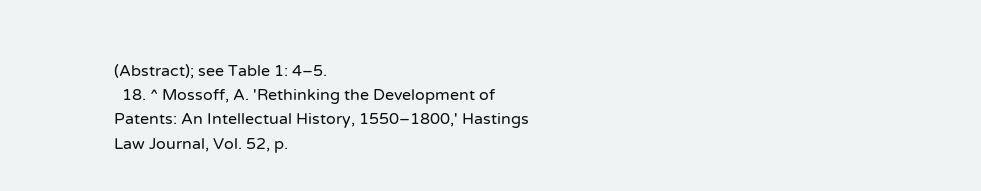(Abstract); see Table 1: 4–5.
  18. ^ Mossoff, A. 'Rethinking the Development of Patents: An Intellectual History, 1550–1800,' Hastings Law Journal, Vol. 52, p.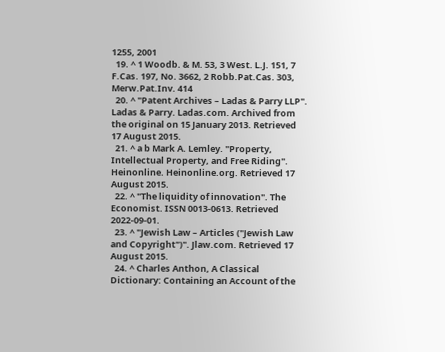1255, 2001
  19. ^ 1 Woodb. & M. 53, 3 West. L.J. 151, 7 F.Cas. 197, No. 3662, 2 Robb.Pat.Cas. 303, Merw.Pat.Inv. 414
  20. ^ "Patent Archives – Ladas & Parry LLP". Ladas & Parry. Ladas.com. Archived from the original on 15 January 2013. Retrieved 17 August 2015.
  21. ^ a b Mark A. Lemley. "Property, Intellectual Property, and Free Riding". Heinonline. Heinonline.org. Retrieved 17 August 2015.
  22. ^ "The liquidity of innovation". The Economist. ISSN 0013-0613. Retrieved 2022-09-01.
  23. ^ "Jewish Law – Articles ("Jewish Law and Copyright")". Jlaw.com. Retrieved 17 August 2015.
  24. ^ Charles Anthon, A Classical Dictionary: Containing an Account of the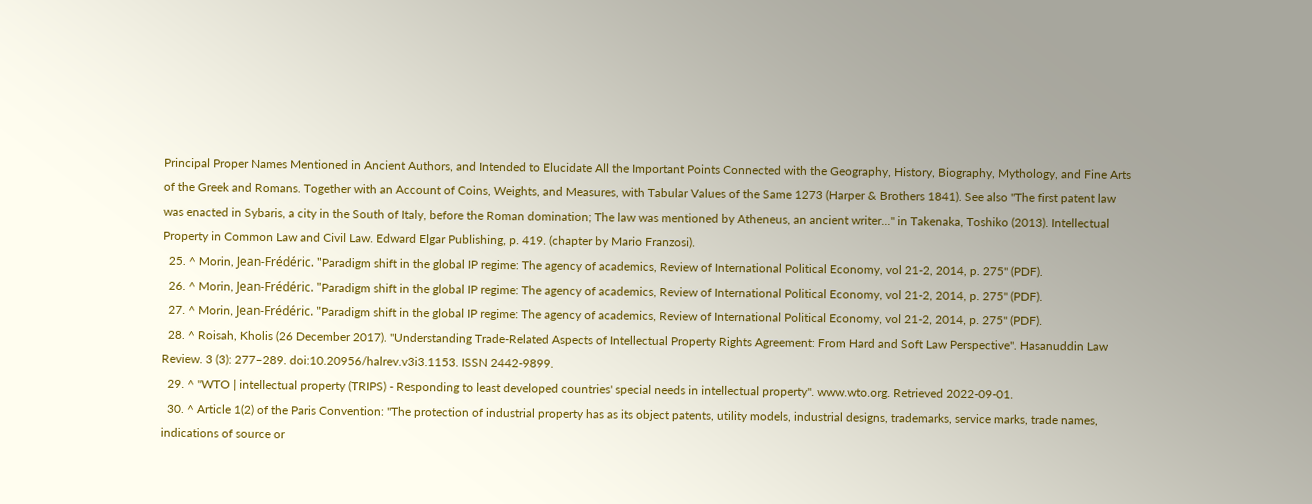Principal Proper Names Mentioned in Ancient Authors, and Intended to Elucidate All the Important Points Connected with the Geography, History, Biography, Mythology, and Fine Arts of the Greek and Romans. Together with an Account of Coins, Weights, and Measures, with Tabular Values of the Same 1273 (Harper & Brothers 1841). See also "The first patent law was enacted in Sybaris, a city in the South of Italy, before the Roman domination; The law was mentioned by Atheneus, an ancient writer..." in Takenaka, Toshiko (2013). Intellectual Property in Common Law and Civil Law. Edward Elgar Publishing, p. 419. (chapter by Mario Franzosi).
  25. ^ Morin, Jean-Frédéric. "Paradigm shift in the global IP regime: The agency of academics, Review of International Political Economy, vol 21-2, 2014, p. 275" (PDF).
  26. ^ Morin, Jean-Frédéric. "Paradigm shift in the global IP regime: The agency of academics, Review of International Political Economy, vol 21-2, 2014, p. 275" (PDF).
  27. ^ Morin, Jean-Frédéric. "Paradigm shift in the global IP regime: The agency of academics, Review of International Political Economy, vol 21-2, 2014, p. 275" (PDF).
  28. ^ Roisah, Kholis (26 December 2017). "Understanding Trade-Related Aspects of Intellectual Property Rights Agreement: From Hard and Soft Law Perspective". Hasanuddin Law Review. 3 (3): 277–289. doi:10.20956/halrev.v3i3.1153. ISSN 2442-9899.
  29. ^ "WTO | intellectual property (TRIPS) - Responding to least developed countries' special needs in intellectual property". www.wto.org. Retrieved 2022-09-01.
  30. ^ Article 1(2) of the Paris Convention: "The protection of industrial property has as its object patents, utility models, industrial designs, trademarks, service marks, trade names, indications of source or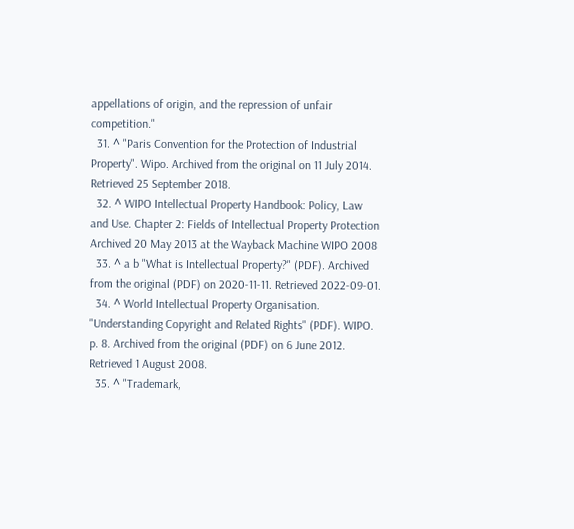appellations of origin, and the repression of unfair competition."
  31. ^ "Paris Convention for the Protection of Industrial Property". Wipo. Archived from the original on 11 July 2014. Retrieved 25 September 2018.
  32. ^ WIPO Intellectual Property Handbook: Policy, Law and Use. Chapter 2: Fields of Intellectual Property Protection Archived 20 May 2013 at the Wayback Machine WIPO 2008
  33. ^ a b "What is Intellectual Property?" (PDF). Archived from the original (PDF) on 2020-11-11. Retrieved 2022-09-01.
  34. ^ World Intellectual Property Organisation. "Understanding Copyright and Related Rights" (PDF). WIPO. p. 8. Archived from the original (PDF) on 6 June 2012. Retrieved 1 August 2008.
  35. ^ "Trademark,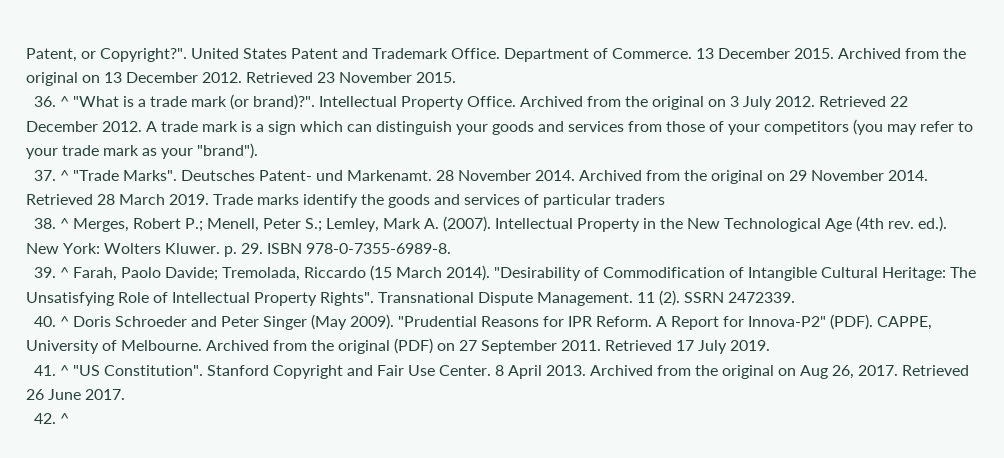Patent, or Copyright?". United States Patent and Trademark Office. Department of Commerce. 13 December 2015. Archived from the original on 13 December 2012. Retrieved 23 November 2015.
  36. ^ "What is a trade mark (or brand)?". Intellectual Property Office. Archived from the original on 3 July 2012. Retrieved 22 December 2012. A trade mark is a sign which can distinguish your goods and services from those of your competitors (you may refer to your trade mark as your "brand").
  37. ^ "Trade Marks". Deutsches Patent- und Markenamt. 28 November 2014. Archived from the original on 29 November 2014. Retrieved 28 March 2019. Trade marks identify the goods and services of particular traders
  38. ^ Merges, Robert P.; Menell, Peter S.; Lemley, Mark A. (2007). Intellectual Property in the New Technological Age (4th rev. ed.). New York: Wolters Kluwer. p. 29. ISBN 978-0-7355-6989-8.
  39. ^ Farah, Paolo Davide; Tremolada, Riccardo (15 March 2014). "Desirability of Commodification of Intangible Cultural Heritage: The Unsatisfying Role of Intellectual Property Rights". Transnational Dispute Management. 11 (2). SSRN 2472339.
  40. ^ Doris Schroeder and Peter Singer (May 2009). "Prudential Reasons for IPR Reform. A Report for Innova-P2" (PDF). CAPPE, University of Melbourne. Archived from the original (PDF) on 27 September 2011. Retrieved 17 July 2019.
  41. ^ "US Constitution". Stanford Copyright and Fair Use Center. 8 April 2013. Archived from the original on Aug 26, 2017. Retrieved 26 June 2017.
  42. ^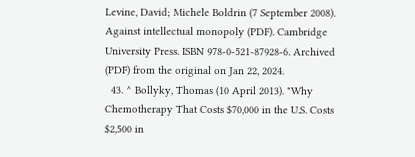Levine, David; Michele Boldrin (7 September 2008). Against intellectual monopoly (PDF). Cambridge University Press. ISBN 978-0-521-87928-6. Archived (PDF) from the original on Jan 22, 2024.
  43. ^ Bollyky, Thomas (10 April 2013). "Why Chemotherapy That Costs $70,000 in the U.S. Costs $2,500 in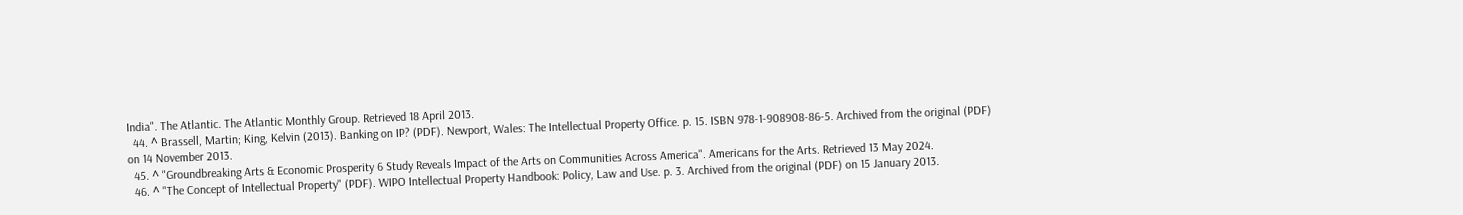India". The Atlantic. The Atlantic Monthly Group. Retrieved 18 April 2013.
  44. ^ Brassell, Martin; King, Kelvin (2013). Banking on IP? (PDF). Newport, Wales: The Intellectual Property Office. p. 15. ISBN 978-1-908908-86-5. Archived from the original (PDF) on 14 November 2013.
  45. ^ "Groundbreaking Arts & Economic Prosperity 6 Study Reveals Impact of the Arts on Communities Across America". Americans for the Arts. Retrieved 13 May 2024.
  46. ^ "The Concept of Intellectual Property" (PDF). WIPO Intellectual Property Handbook: Policy, Law and Use. p. 3. Archived from the original (PDF) on 15 January 2013.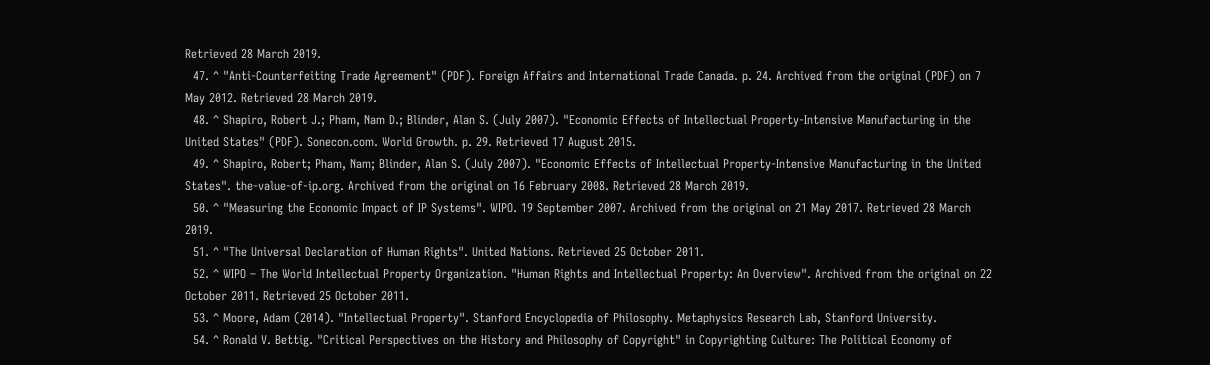Retrieved 28 March 2019.
  47. ^ "Anti-Counterfeiting Trade Agreement" (PDF). Foreign Affairs and International Trade Canada. p. 24. Archived from the original (PDF) on 7 May 2012. Retrieved 28 March 2019.
  48. ^ Shapiro, Robert J.; Pham, Nam D.; Blinder, Alan S. (July 2007). "Economic Effects of Intellectual Property-Intensive Manufacturing in the United States" (PDF). Sonecon.com. World Growth. p. 29. Retrieved 17 August 2015.
  49. ^ Shapiro, Robert; Pham, Nam; Blinder, Alan S. (July 2007). "Economic Effects of Intellectual Property-Intensive Manufacturing in the United States". the-value-of-ip.org. Archived from the original on 16 February 2008. Retrieved 28 March 2019.
  50. ^ "Measuring the Economic Impact of IP Systems". WIPO. 19 September 2007. Archived from the original on 21 May 2017. Retrieved 28 March 2019.
  51. ^ "The Universal Declaration of Human Rights". United Nations. Retrieved 25 October 2011.
  52. ^ WIPO – The World Intellectual Property Organization. "Human Rights and Intellectual Property: An Overview". Archived from the original on 22 October 2011. Retrieved 25 October 2011.
  53. ^ Moore, Adam (2014). "Intellectual Property". Stanford Encyclopedia of Philosophy. Metaphysics Research Lab, Stanford University.
  54. ^ Ronald V. Bettig. "Critical Perspectives on the History and Philosophy of Copyright" in Copyrighting Culture: The Political Economy of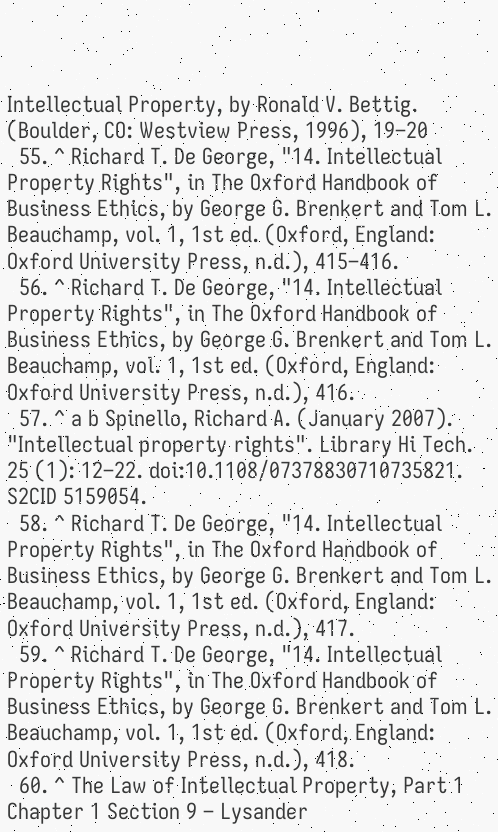Intellectual Property, by Ronald V. Bettig. (Boulder, CO: Westview Press, 1996), 19–20
  55. ^ Richard T. De George, "14. Intellectual Property Rights", in The Oxford Handbook of Business Ethics, by George G. Brenkert and Tom L. Beauchamp, vol. 1, 1st ed. (Oxford, England: Oxford University Press, n.d.), 415–416.
  56. ^ Richard T. De George, "14. Intellectual Property Rights", in The Oxford Handbook of Business Ethics, by George G. Brenkert and Tom L. Beauchamp, vol. 1, 1st ed. (Oxford, England: Oxford University Press, n.d.), 416.
  57. ^ a b Spinello, Richard A. (January 2007). "Intellectual property rights". Library Hi Tech. 25 (1): 12–22. doi:10.1108/07378830710735821. S2CID 5159054.
  58. ^ Richard T. De George, "14. Intellectual Property Rights", in The Oxford Handbook of Business Ethics, by George G. Brenkert and Tom L. Beauchamp, vol. 1, 1st ed. (Oxford, England: Oxford University Press, n.d.), 417.
  59. ^ Richard T. De George, "14. Intellectual Property Rights", in The Oxford Handbook of Business Ethics, by George G. Brenkert and Tom L. Beauchamp, vol. 1, 1st ed. (Oxford, England: Oxford University Press, n.d.), 418.
  60. ^ The Law of Intellectual Property, Part 1 Chapter 1 Section 9 – Lysander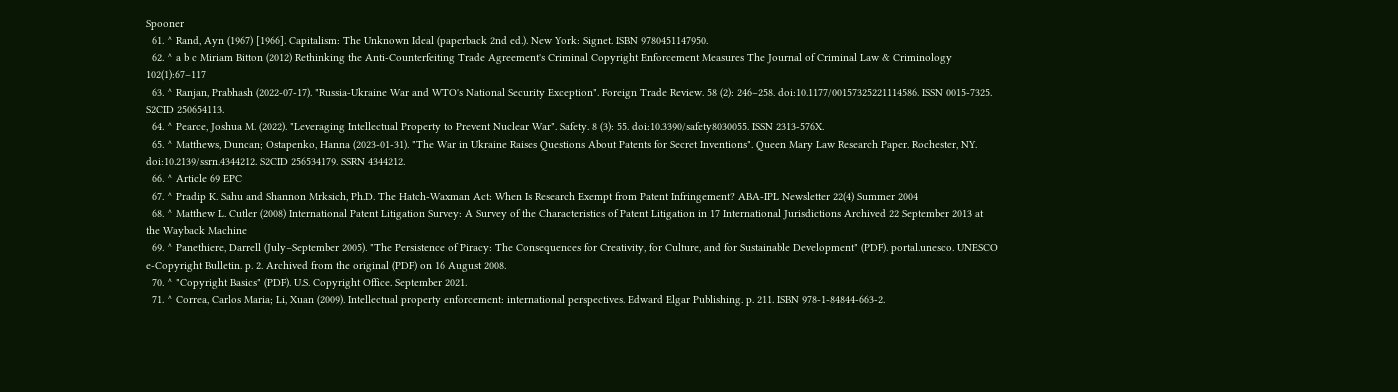Spooner
  61. ^ Rand, Ayn (1967) [1966]. Capitalism: The Unknown Ideal (paperback 2nd ed.). New York: Signet. ISBN 9780451147950.
  62. ^ a b c Miriam Bitton (2012) Rethinking the Anti-Counterfeiting Trade Agreement's Criminal Copyright Enforcement Measures The Journal of Criminal Law & Criminology 102(1):67–117
  63. ^ Ranjan, Prabhash (2022-07-17). "Russia-Ukraine War and WTO's National Security Exception". Foreign Trade Review. 58 (2): 246–258. doi:10.1177/00157325221114586. ISSN 0015-7325. S2CID 250654113.
  64. ^ Pearce, Joshua M. (2022). "Leveraging Intellectual Property to Prevent Nuclear War". Safety. 8 (3): 55. doi:10.3390/safety8030055. ISSN 2313-576X.
  65. ^ Matthews, Duncan; Ostapenko, Hanna (2023-01-31). "The War in Ukraine Raises Questions About Patents for Secret Inventions". Queen Mary Law Research Paper. Rochester, NY. doi:10.2139/ssrn.4344212. S2CID 256534179. SSRN 4344212.
  66. ^ Article 69 EPC
  67. ^ Pradip K. Sahu and Shannon Mrksich, Ph.D. The Hatch-Waxman Act: When Is Research Exempt from Patent Infringement? ABA-IPL Newsletter 22(4) Summer 2004
  68. ^ Matthew L. Cutler (2008) International Patent Litigation Survey: A Survey of the Characteristics of Patent Litigation in 17 International Jurisdictions Archived 22 September 2013 at the Wayback Machine
  69. ^ Panethiere, Darrell (July–September 2005). "The Persistence of Piracy: The Consequences for Creativity, for Culture, and for Sustainable Development" (PDF). portal.unesco. UNESCO e-Copyright Bulletin. p. 2. Archived from the original (PDF) on 16 August 2008.
  70. ^ "Copyright Basics" (PDF). U.S. Copyright Office. September 2021.
  71. ^ Correa, Carlos Maria; Li, Xuan (2009). Intellectual property enforcement: international perspectives. Edward Elgar Publishing. p. 211. ISBN 978-1-84844-663-2.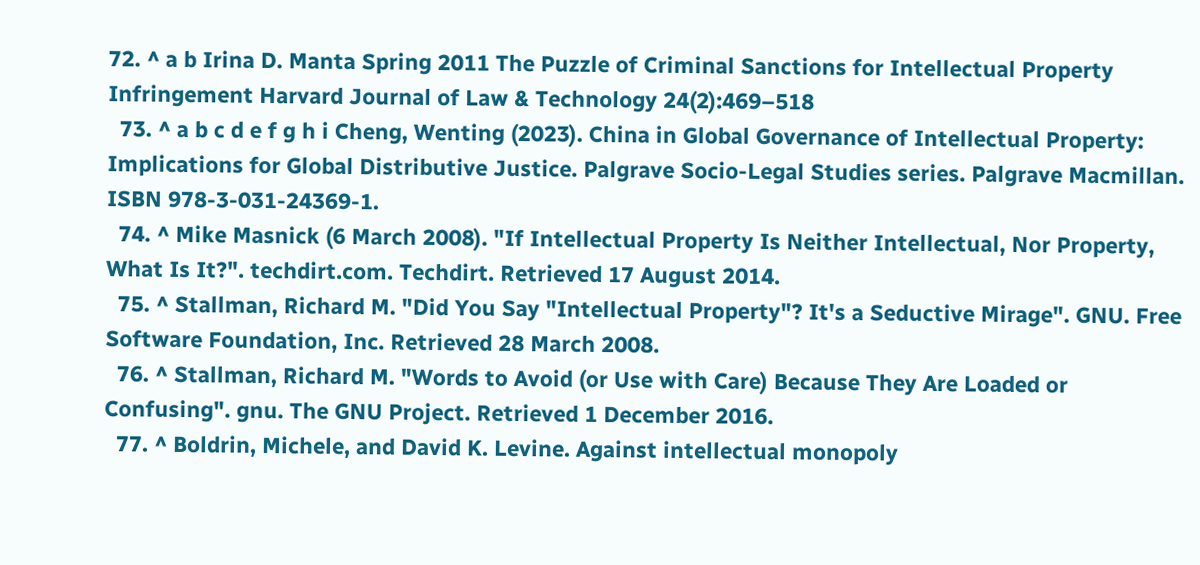72. ^ a b Irina D. Manta Spring 2011 The Puzzle of Criminal Sanctions for Intellectual Property Infringement Harvard Journal of Law & Technology 24(2):469–518
  73. ^ a b c d e f g h i Cheng, Wenting (2023). China in Global Governance of Intellectual Property: Implications for Global Distributive Justice. Palgrave Socio-Legal Studies series. Palgrave Macmillan. ISBN 978-3-031-24369-1.
  74. ^ Mike Masnick (6 March 2008). "If Intellectual Property Is Neither Intellectual, Nor Property, What Is It?". techdirt.com. Techdirt. Retrieved 17 August 2014.
  75. ^ Stallman, Richard M. "Did You Say "Intellectual Property"? It's a Seductive Mirage". GNU. Free Software Foundation, Inc. Retrieved 28 March 2008.
  76. ^ Stallman, Richard M. "Words to Avoid (or Use with Care) Because They Are Loaded or Confusing". gnu. The GNU Project. Retrieved 1 December 2016.
  77. ^ Boldrin, Michele, and David K. Levine. Against intellectual monopoly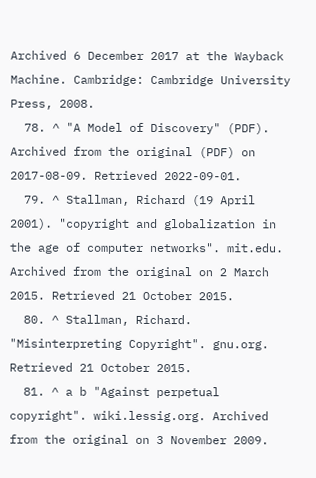Archived 6 December 2017 at the Wayback Machine. Cambridge: Cambridge University Press, 2008.
  78. ^ "A Model of Discovery" (PDF). Archived from the original (PDF) on 2017-08-09. Retrieved 2022-09-01.
  79. ^ Stallman, Richard (19 April 2001). "copyright and globalization in the age of computer networks". mit.edu. Archived from the original on 2 March 2015. Retrieved 21 October 2015.
  80. ^ Stallman, Richard. "Misinterpreting Copyright". gnu.org. Retrieved 21 October 2015.
  81. ^ a b "Against perpetual copyright". wiki.lessig.org. Archived from the original on 3 November 2009.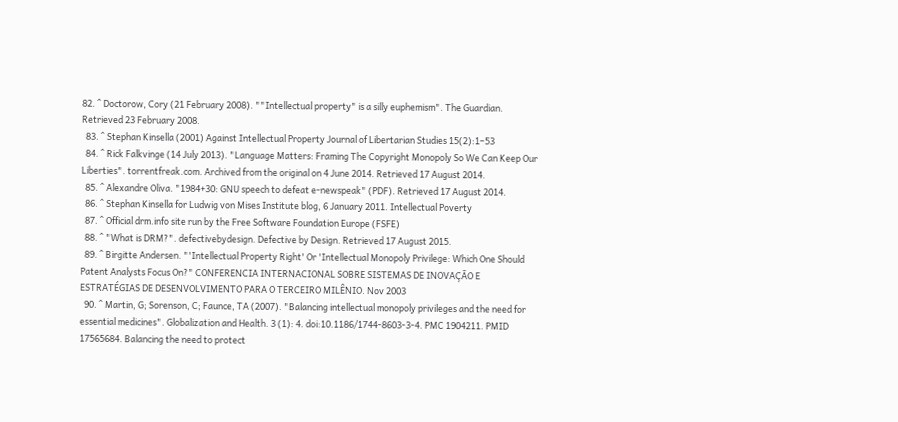82. ^ Doctorow, Cory (21 February 2008). ""Intellectual property" is a silly euphemism". The Guardian. Retrieved 23 February 2008.
  83. ^ Stephan Kinsella (2001) Against Intellectual Property Journal of Libertarian Studies 15(2):1–53
  84. ^ Rick Falkvinge (14 July 2013). "Language Matters: Framing The Copyright Monopoly So We Can Keep Our Liberties". torrentfreak.com. Archived from the original on 4 June 2014. Retrieved 17 August 2014.
  85. ^ Alexandre Oliva. "1984+30: GNU speech to defeat e-newspeak" (PDF). Retrieved 17 August 2014.
  86. ^ Stephan Kinsella for Ludwig von Mises Institute blog, 6 January 2011. Intellectual Poverty
  87. ^ Official drm.info site run by the Free Software Foundation Europe (FSFE)
  88. ^ "What is DRM?". defectivebydesign. Defective by Design. Retrieved 17 August 2015.
  89. ^ Birgitte Andersen. "'Intellectual Property Right' Or 'Intellectual Monopoly Privilege: Which One Should Patent Analysts Focus On?" CONFERENCIA INTERNACIONAL SOBRE SISTEMAS DE INOVAÇÃO E ESTRATÉGIAS DE DESENVOLVIMENTO PARA O TERCEIRO MILÊNIO. Nov 2003
  90. ^ Martin, G; Sorenson, C; Faunce, TA (2007). "Balancing intellectual monopoly privileges and the need for essential medicines". Globalization and Health. 3 (1): 4. doi:10.1186/1744-8603-3-4. PMC 1904211. PMID 17565684. Balancing the need to protect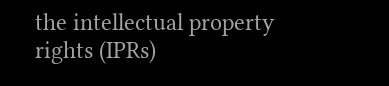the intellectual property rights (IPRs)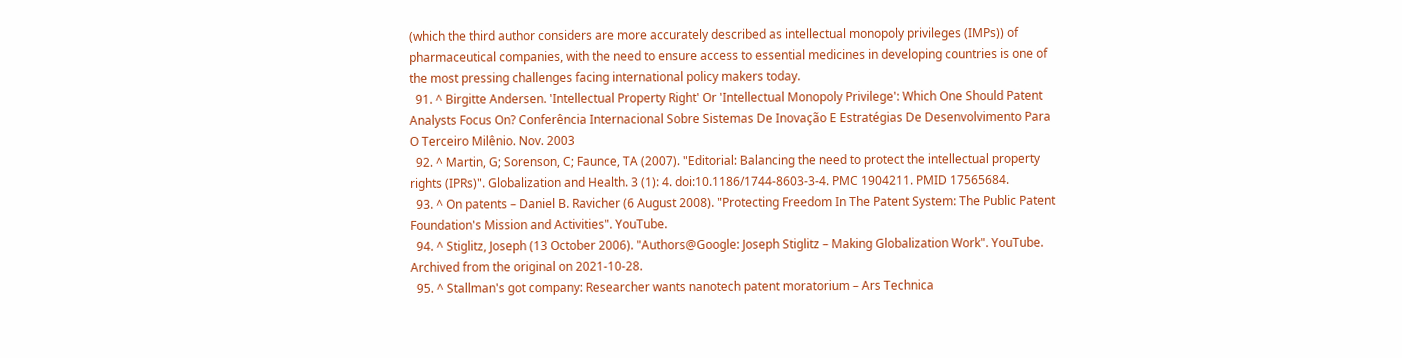(which the third author considers are more accurately described as intellectual monopoly privileges (IMPs)) of pharmaceutical companies, with the need to ensure access to essential medicines in developing countries is one of the most pressing challenges facing international policy makers today.
  91. ^ Birgitte Andersen. 'Intellectual Property Right' Or 'Intellectual Monopoly Privilege': Which One Should Patent Analysts Focus On? Conferência Internacional Sobre Sistemas De Inovação E Estratégias De Desenvolvimento Para O Terceiro Milênio. Nov. 2003
  92. ^ Martin, G; Sorenson, C; Faunce, TA (2007). "Editorial: Balancing the need to protect the intellectual property rights (IPRs)". Globalization and Health. 3 (1): 4. doi:10.1186/1744-8603-3-4. PMC 1904211. PMID 17565684.
  93. ^ On patents – Daniel B. Ravicher (6 August 2008). "Protecting Freedom In The Patent System: The Public Patent Foundation's Mission and Activities". YouTube.
  94. ^ Stiglitz, Joseph (13 October 2006). "Authors@Google: Joseph Stiglitz – Making Globalization Work". YouTube. Archived from the original on 2021-10-28.
  95. ^ Stallman's got company: Researcher wants nanotech patent moratorium – Ars Technica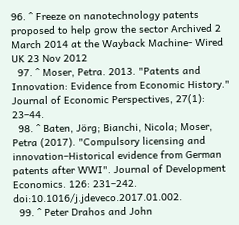96. ^ Freeze on nanotechnology patents proposed to help grow the sector Archived 2 March 2014 at the Wayback Machine- Wired UK 23 Nov 2012
  97. ^ Moser, Petra. 2013. "Patents and Innovation: Evidence from Economic History." Journal of Economic Perspectives, 27(1): 23–44.
  98. ^ Baten, Jörg; Bianchi, Nicola; Moser, Petra (2017). "Compulsory licensing and innovation–Historical evidence from German patents after WWI". Journal of Development Economics. 126: 231–242. doi:10.1016/j.jdeveco.2017.01.002.
  99. ^ Peter Drahos and John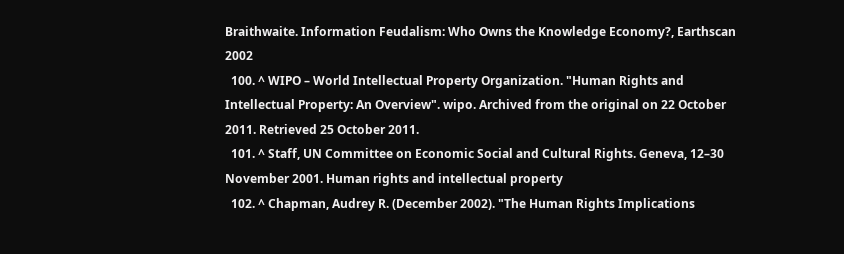Braithwaite. Information Feudalism: Who Owns the Knowledge Economy?, Earthscan 2002
  100. ^ WIPO – World Intellectual Property Organization. "Human Rights and Intellectual Property: An Overview". wipo. Archived from the original on 22 October 2011. Retrieved 25 October 2011.
  101. ^ Staff, UN Committee on Economic Social and Cultural Rights. Geneva, 12–30 November 2001. Human rights and intellectual property
  102. ^ Chapman, Audrey R. (December 2002). "The Human Rights Implications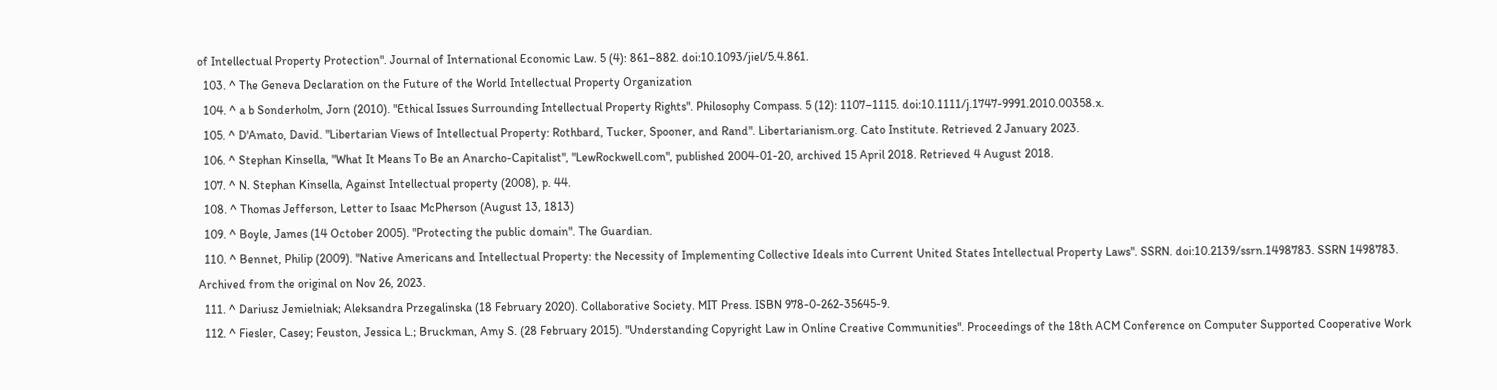of Intellectual Property Protection". Journal of International Economic Law. 5 (4): 861–882. doi:10.1093/jiel/5.4.861.
  103. ^ The Geneva Declaration on the Future of the World Intellectual Property Organization
  104. ^ a b Sonderholm, Jorn (2010). "Ethical Issues Surrounding Intellectual Property Rights". Philosophy Compass. 5 (12): 1107–1115. doi:10.1111/j.1747-9991.2010.00358.x.
  105. ^ D'Amato, David. "Libertarian Views of Intellectual Property: Rothbard, Tucker, Spooner, and Rand". Libertarianism.org. Cato Institute. Retrieved 2 January 2023.
  106. ^ Stephan Kinsella, "What It Means To Be an Anarcho-Capitalist", "LewRockwell.com", published 2004-01-20, archived 15 April 2018. Retrieved 4 August 2018.
  107. ^ N. Stephan Kinsella, Against Intellectual property (2008), p. 44.
  108. ^ Thomas Jefferson, Letter to Isaac McPherson (August 13, 1813)
  109. ^ Boyle, James (14 October 2005). "Protecting the public domain". The Guardian.
  110. ^ Bennet, Philip (2009). "Native Americans and Intellectual Property: the Necessity of Implementing Collective Ideals into Current United States Intellectual Property Laws". SSRN. doi:10.2139/ssrn.1498783. SSRN 1498783. Archived from the original on Nov 26, 2023.
  111. ^ Dariusz Jemielniak; Aleksandra Przegalinska (18 February 2020). Collaborative Society. MIT Press. ISBN 978-0-262-35645-9.
  112. ^ Fiesler, Casey; Feuston, Jessica L.; Bruckman, Amy S. (28 February 2015). "Understanding Copyright Law in Online Creative Communities". Proceedings of the 18th ACM Conference on Computer Supported Cooperative Work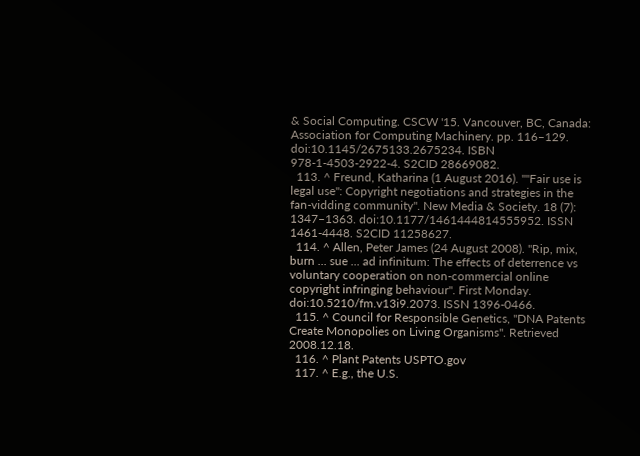& Social Computing. CSCW '15. Vancouver, BC, Canada: Association for Computing Machinery. pp. 116–129. doi:10.1145/2675133.2675234. ISBN 978-1-4503-2922-4. S2CID 28669082.
  113. ^ Freund, Katharina (1 August 2016). ""Fair use is legal use": Copyright negotiations and strategies in the fan-vidding community". New Media & Society. 18 (7): 1347–1363. doi:10.1177/1461444814555952. ISSN 1461-4448. S2CID 11258627.
  114. ^ Allen, Peter James (24 August 2008). "Rip, mix, burn ... sue ... ad infinitum: The effects of deterrence vs voluntary cooperation on non-commercial online copyright infringing behaviour". First Monday. doi:10.5210/fm.v13i9.2073. ISSN 1396-0466.
  115. ^ Council for Responsible Genetics, "DNA Patents Create Monopolies on Living Organisms". Retrieved 2008.12.18.
  116. ^ Plant Patents USPTO.gov
  117. ^ E.g., the U.S.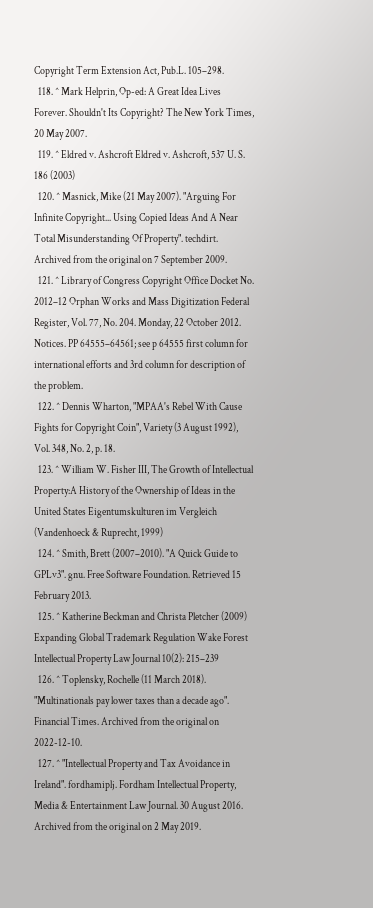Copyright Term Extension Act, Pub.L. 105–298.
  118. ^ Mark Helprin, Op-ed: A Great Idea Lives Forever. Shouldn't Its Copyright? The New York Times, 20 May 2007.
  119. ^ Eldred v. Ashcroft Eldred v. Ashcroft, 537 U. S. 186 (2003)
  120. ^ Masnick, Mike (21 May 2007). "Arguing For Infinite Copyright... Using Copied Ideas And A Near Total Misunderstanding Of Property". techdirt. Archived from the original on 7 September 2009.
  121. ^ Library of Congress Copyright Office Docket No. 2012–12 Orphan Works and Mass Digitization Federal Register, Vol. 77, No. 204. Monday, 22 October 2012. Notices. PP 64555–64561; see p 64555 first column for international efforts and 3rd column for description of the problem.
  122. ^ Dennis Wharton, "MPAA's Rebel With Cause Fights for Copyright Coin", Variety (3 August 1992), Vol. 348, No. 2, p. 18.
  123. ^ William W. Fisher III, The Growth of Intellectual Property:A History of the Ownership of Ideas in the United States Eigentumskulturen im Vergleich (Vandenhoeck & Ruprecht, 1999)
  124. ^ Smith, Brett (2007–2010). "A Quick Guide to GPLv3". gnu. Free Software Foundation. Retrieved 15 February 2013.
  125. ^ Katherine Beckman and Christa Pletcher (2009) Expanding Global Trademark Regulation Wake Forest Intellectual Property Law Journal 10(2): 215–239
  126. ^ Toplensky, Rochelle (11 March 2018). "Multinationals pay lower taxes than a decade ago". Financial Times. Archived from the original on 2022-12-10.
  127. ^ "Intellectual Property and Tax Avoidance in Ireland". fordhamiplj. Fordham Intellectual Property, Media & Entertainment Law Journal. 30 August 2016. Archived from the original on 2 May 2019.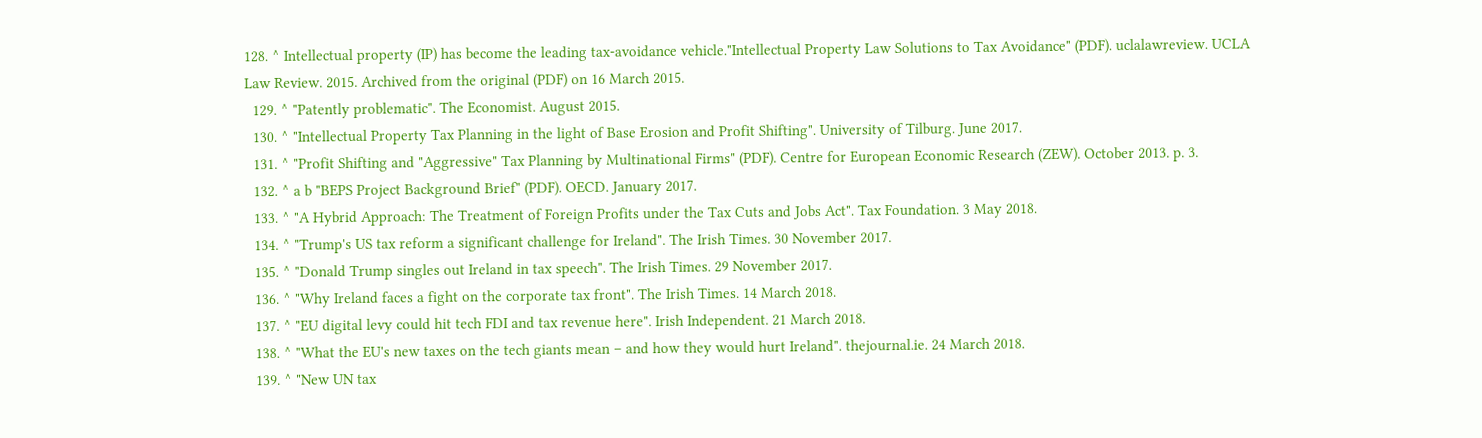128. ^ Intellectual property (IP) has become the leading tax-avoidance vehicle."Intellectual Property Law Solutions to Tax Avoidance" (PDF). uclalawreview. UCLA Law Review. 2015. Archived from the original (PDF) on 16 March 2015.
  129. ^ "Patently problematic". The Economist. August 2015.
  130. ^ "Intellectual Property Tax Planning in the light of Base Erosion and Profit Shifting". University of Tilburg. June 2017.
  131. ^ "Profit Shifting and "Aggressive" Tax Planning by Multinational Firms" (PDF). Centre for European Economic Research (ZEW). October 2013. p. 3.
  132. ^ a b "BEPS Project Background Brief" (PDF). OECD. January 2017.
  133. ^ "A Hybrid Approach: The Treatment of Foreign Profits under the Tax Cuts and Jobs Act". Tax Foundation. 3 May 2018.
  134. ^ "Trump's US tax reform a significant challenge for Ireland". The Irish Times. 30 November 2017.
  135. ^ "Donald Trump singles out Ireland in tax speech". The Irish Times. 29 November 2017.
  136. ^ "Why Ireland faces a fight on the corporate tax front". The Irish Times. 14 March 2018.
  137. ^ "EU digital levy could hit tech FDI and tax revenue here". Irish Independent. 21 March 2018.
  138. ^ "What the EU's new taxes on the tech giants mean – and how they would hurt Ireland". thejournal.ie. 24 March 2018.
  139. ^ "New UN tax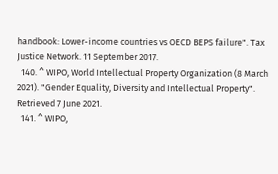handbook: Lower-income countries vs OECD BEPS failure". Tax Justice Network. 11 September 2017.
  140. ^ WIPO, World Intellectual Property Organization (8 March 2021). "Gender Equality, Diversity and Intellectual Property". Retrieved 7 June 2021.
  141. ^ WIPO,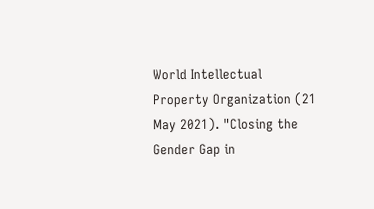World Intellectual Property Organization (21 May 2021). "Closing the Gender Gap in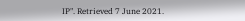IP". Retrieved 7 June 2021.